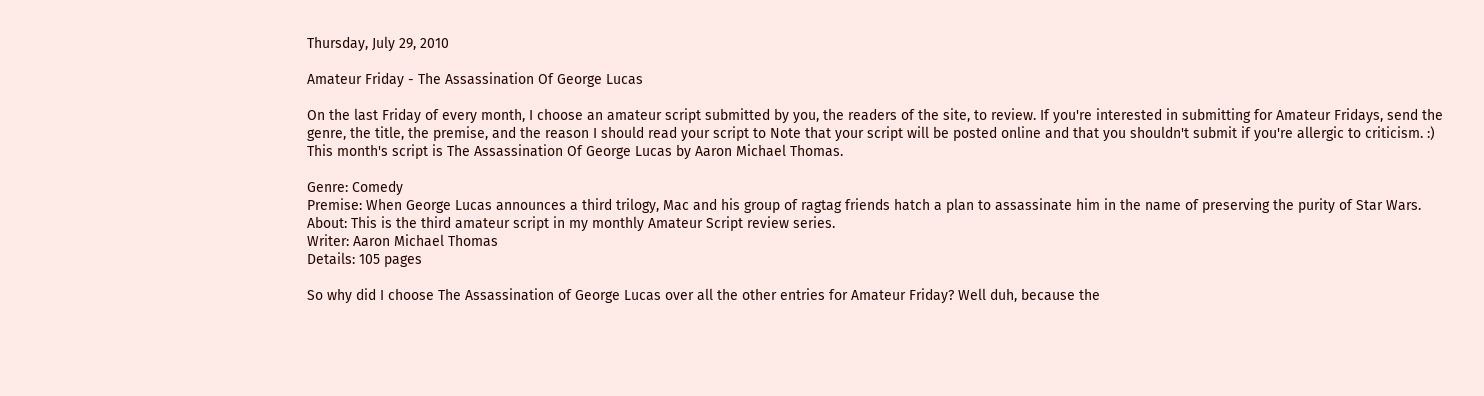Thursday, July 29, 2010

Amateur Friday - The Assassination Of George Lucas

On the last Friday of every month, I choose an amateur script submitted by you, the readers of the site, to review. If you're interested in submitting for Amateur Fridays, send the genre, the title, the premise, and the reason I should read your script to Note that your script will be posted online and that you shouldn't submit if you're allergic to criticism. :) This month's script is The Assassination Of George Lucas by Aaron Michael Thomas.

Genre: Comedy
Premise: When George Lucas announces a third trilogy, Mac and his group of ragtag friends hatch a plan to assassinate him in the name of preserving the purity of Star Wars.
About: This is the third amateur script in my monthly Amateur Script review series.
Writer: Aaron Michael Thomas
Details: 105 pages

So why did I choose The Assassination of George Lucas over all the other entries for Amateur Friday? Well duh, because the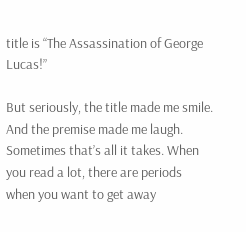title is “The Assassination of George Lucas!”

But seriously, the title made me smile. And the premise made me laugh. Sometimes that’s all it takes. When you read a lot, there are periods when you want to get away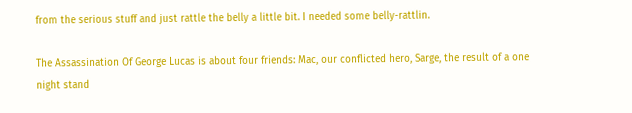from the serious stuff and just rattle the belly a little bit. I needed some belly-rattlin.

The Assassination Of George Lucas is about four friends: Mac, our conflicted hero, Sarge, the result of a one night stand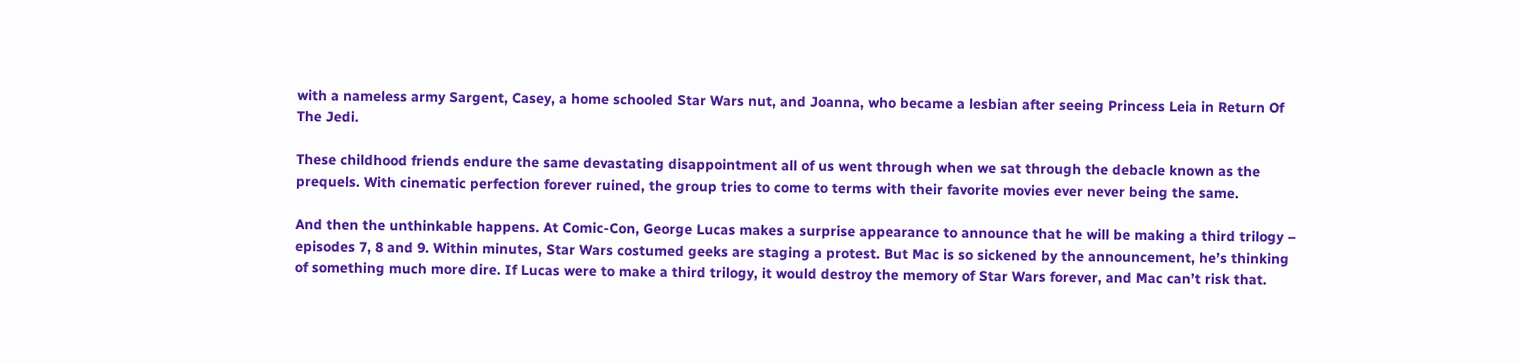with a nameless army Sargent, Casey, a home schooled Star Wars nut, and Joanna, who became a lesbian after seeing Princess Leia in Return Of The Jedi.

These childhood friends endure the same devastating disappointment all of us went through when we sat through the debacle known as the prequels. With cinematic perfection forever ruined, the group tries to come to terms with their favorite movies ever never being the same.

And then the unthinkable happens. At Comic-Con, George Lucas makes a surprise appearance to announce that he will be making a third trilogy – episodes 7, 8 and 9. Within minutes, Star Wars costumed geeks are staging a protest. But Mac is so sickened by the announcement, he’s thinking of something much more dire. If Lucas were to make a third trilogy, it would destroy the memory of Star Wars forever, and Mac can’t risk that.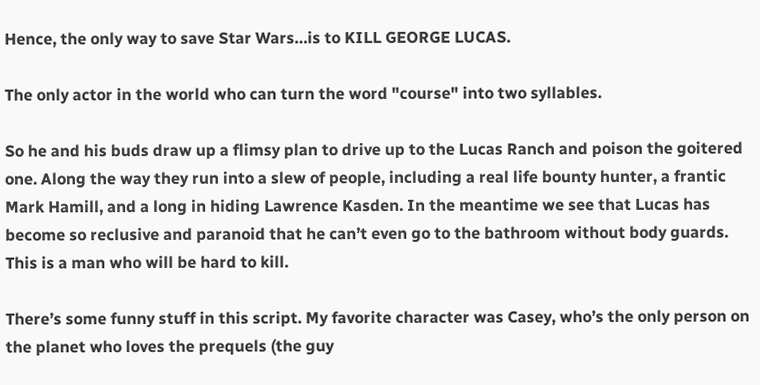Hence, the only way to save Star Wars…is to KILL GEORGE LUCAS.

The only actor in the world who can turn the word "course" into two syllables.

So he and his buds draw up a flimsy plan to drive up to the Lucas Ranch and poison the goitered one. Along the way they run into a slew of people, including a real life bounty hunter, a frantic Mark Hamill, and a long in hiding Lawrence Kasden. In the meantime we see that Lucas has become so reclusive and paranoid that he can’t even go to the bathroom without body guards. This is a man who will be hard to kill.

There’s some funny stuff in this script. My favorite character was Casey, who’s the only person on the planet who loves the prequels (the guy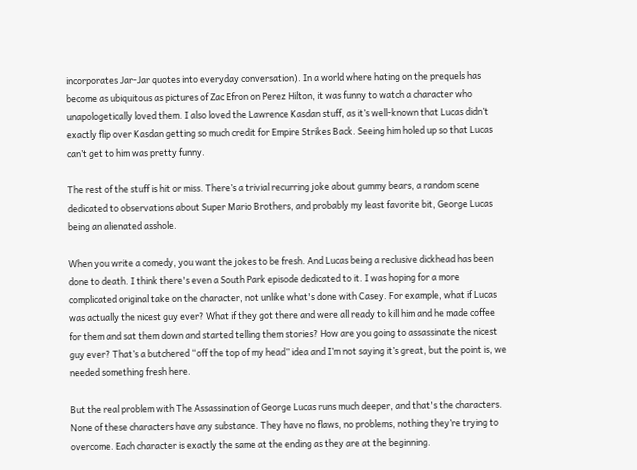incorporates Jar-Jar quotes into everyday conversation). In a world where hating on the prequels has become as ubiquitous as pictures of Zac Efron on Perez Hilton, it was funny to watch a character who unapologetically loved them. I also loved the Lawrence Kasdan stuff, as it’s well-known that Lucas didn’t exactly flip over Kasdan getting so much credit for Empire Strikes Back. Seeing him holed up so that Lucas can’t get to him was pretty funny.

The rest of the stuff is hit or miss. There’s a trivial recurring joke about gummy bears, a random scene dedicated to observations about Super Mario Brothers, and probably my least favorite bit, George Lucas being an alienated asshole.

When you write a comedy, you want the jokes to be fresh. And Lucas being a reclusive dickhead has been done to death. I think there's even a South Park episode dedicated to it. I was hoping for a more complicated original take on the character, not unlike what's done with Casey. For example, what if Lucas was actually the nicest guy ever? What if they got there and were all ready to kill him and he made coffee for them and sat them down and started telling them stories? How are you going to assassinate the nicest guy ever? That’s a butchered “off the top of my head” idea and I’m not saying it’s great, but the point is, we needed something fresh here.

But the real problem with The Assassination of George Lucas runs much deeper, and that's the characters. None of these characters have any substance. They have no flaws, no problems, nothing they’re trying to overcome. Each character is exactly the same at the ending as they are at the beginning.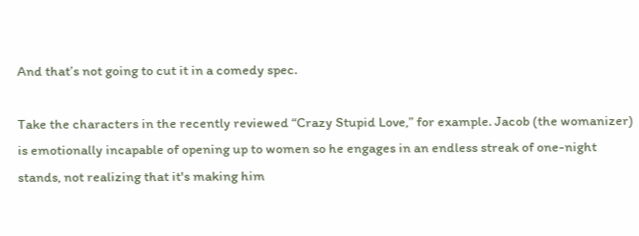And that’s not going to cut it in a comedy spec.

Take the characters in the recently reviewed “Crazy Stupid Love,” for example. Jacob (the womanizer) is emotionally incapable of opening up to women so he engages in an endless streak of one-night stands, not realizing that it's making him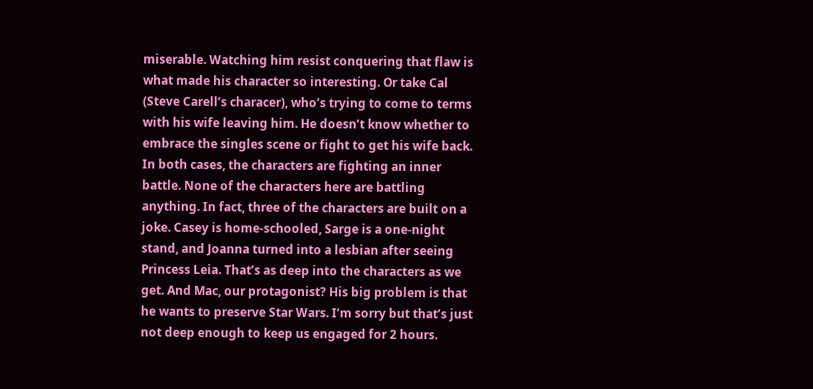miserable. Watching him resist conquering that flaw is what made his character so interesting. Or take Cal (Steve Carell’s characer), who’s trying to come to terms with his wife leaving him. He doesn’t know whether to embrace the singles scene or fight to get his wife back. In both cases, the characters are fighting an inner battle. None of the characters here are battling anything. In fact, three of the characters are built on a joke. Casey is home-schooled, Sarge is a one-night stand, and Joanna turned into a lesbian after seeing Princess Leia. That’s as deep into the characters as we get. And Mac, our protagonist? His big problem is that he wants to preserve Star Wars. I’m sorry but that’s just not deep enough to keep us engaged for 2 hours.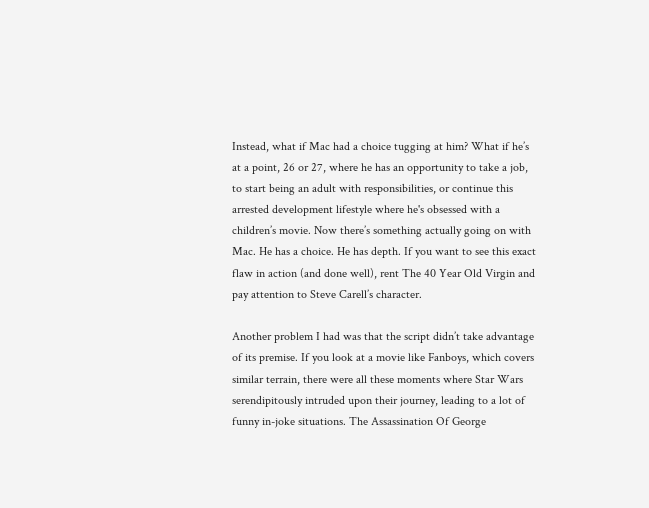Instead, what if Mac had a choice tugging at him? What if he’s at a point, 26 or 27, where he has an opportunity to take a job, to start being an adult with responsibilities, or continue this arrested development lifestyle where he's obsessed with a children’s movie. Now there’s something actually going on with Mac. He has a choice. He has depth. If you want to see this exact flaw in action (and done well), rent The 40 Year Old Virgin and pay attention to Steve Carell’s character.

Another problem I had was that the script didn’t take advantage of its premise. If you look at a movie like Fanboys, which covers similar terrain, there were all these moments where Star Wars serendipitously intruded upon their journey, leading to a lot of funny in-joke situations. The Assassination Of George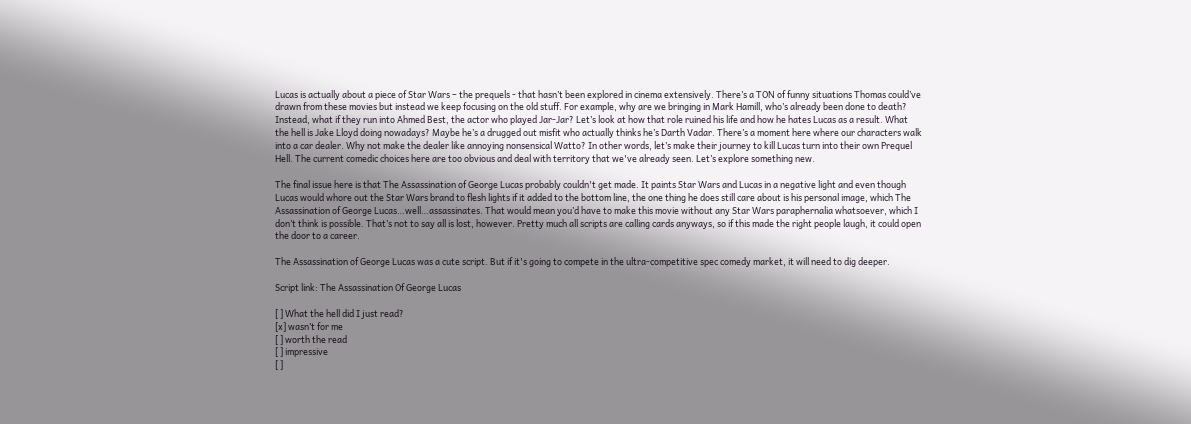Lucas is actually about a piece of Star Wars – the prequels - that hasn’t been explored in cinema extensively. There’s a TON of funny situations Thomas could’ve drawn from these movies but instead we keep focusing on the old stuff. For example, why are we bringing in Mark Hamill, who’s already been done to death? Instead, what if they run into Ahmed Best, the actor who played Jar-Jar? Let’s look at how that role ruined his life and how he hates Lucas as a result. What the hell is Jake Lloyd doing nowadays? Maybe he’s a drugged out misfit who actually thinks he’s Darth Vadar. There’s a moment here where our characters walk into a car dealer. Why not make the dealer like annoying nonsensical Watto? In other words, let’s make their journey to kill Lucas turn into their own Prequel Hell. The current comedic choices here are too obvious and deal with territory that we've already seen. Let’s explore something new.

The final issue here is that The Assassination of George Lucas probably couldn't get made. It paints Star Wars and Lucas in a negative light and even though Lucas would whore out the Star Wars brand to flesh lights if it added to the bottom line, the one thing he does still care about is his personal image, which The Assassination of George Lucas…well…assassinates. That would mean you’d have to make this movie without any Star Wars paraphernalia whatsoever, which I don’t think is possible. That’s not to say all is lost, however. Pretty much all scripts are calling cards anyways, so if this made the right people laugh, it could open the door to a career.

The Assassination of George Lucas was a cute script. But if it's going to compete in the ultra-competitive spec comedy market, it will need to dig deeper.

Script link: The Assassination Of George Lucas

[ ] What the hell did I just read?
[x] wasn’t for me
[ ] worth the read
[ ] impressive
[ ]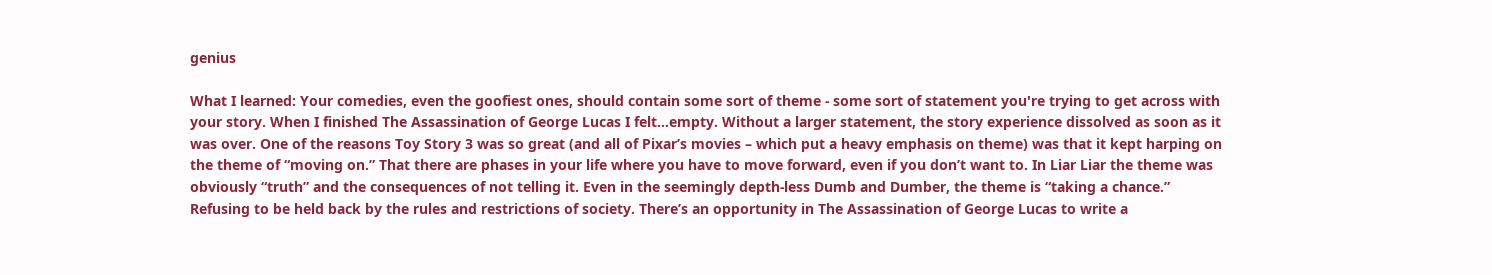genius

What I learned: Your comedies, even the goofiest ones, should contain some sort of theme - some sort of statement you're trying to get across with your story. When I finished The Assassination of George Lucas I felt…empty. Without a larger statement, the story experience dissolved as soon as it was over. One of the reasons Toy Story 3 was so great (and all of Pixar’s movies – which put a heavy emphasis on theme) was that it kept harping on the theme of “moving on.” That there are phases in your life where you have to move forward, even if you don’t want to. In Liar Liar the theme was obviously “truth” and the consequences of not telling it. Even in the seemingly depth-less Dumb and Dumber, the theme is “taking a chance.” Refusing to be held back by the rules and restrictions of society. There’s an opportunity in The Assassination of George Lucas to write a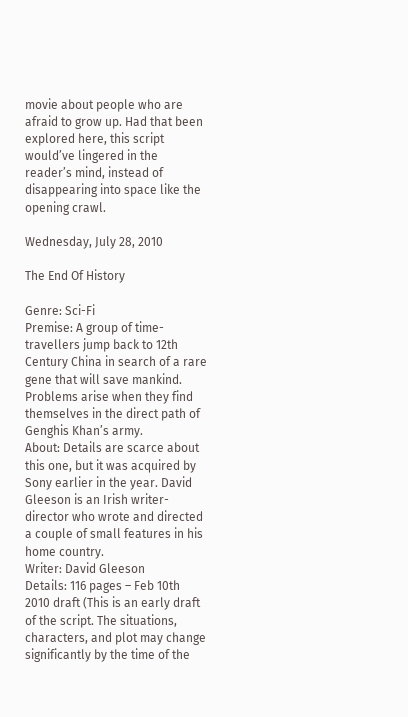movie about people who are afraid to grow up. Had that been explored here, this script would’ve lingered in the reader’s mind, instead of disappearing into space like the opening crawl.

Wednesday, July 28, 2010

The End Of History

Genre: Sci-Fi
Premise: A group of time-travellers jump back to 12th Century China in search of a rare gene that will save mankind. Problems arise when they find themselves in the direct path of Genghis Khan’s army.
About: Details are scarce about this one, but it was acquired by Sony earlier in the year. David Gleeson is an Irish writer-director who wrote and directed a couple of small features in his home country.
Writer: David Gleeson
Details: 116 pages – Feb 10th 2010 draft (This is an early draft of the script. The situations, characters, and plot may change significantly by the time of the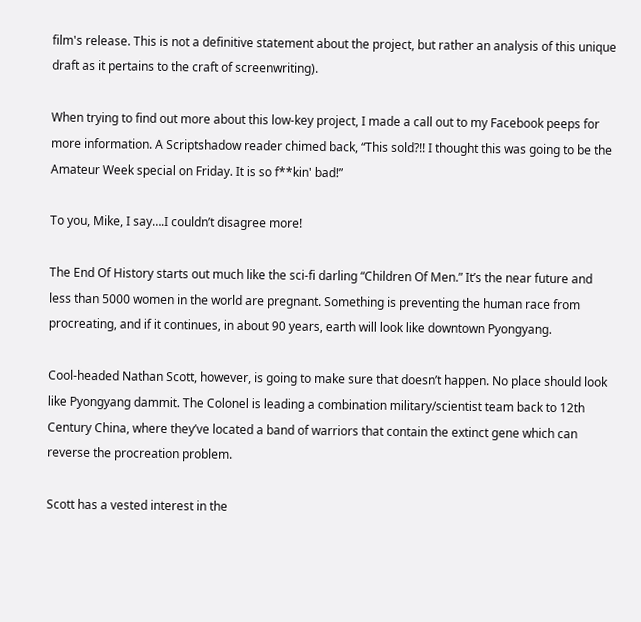film's release. This is not a definitive statement about the project, but rather an analysis of this unique draft as it pertains to the craft of screenwriting).

When trying to find out more about this low-key project, I made a call out to my Facebook peeps for more information. A Scriptshadow reader chimed back, “This sold?!! I thought this was going to be the Amateur Week special on Friday. It is so f**kin' bad!”

To you, Mike, I say….I couldn’t disagree more!

The End Of History starts out much like the sci-fi darling “Children Of Men.” It’s the near future and less than 5000 women in the world are pregnant. Something is preventing the human race from procreating, and if it continues, in about 90 years, earth will look like downtown Pyongyang.

Cool-headed Nathan Scott, however, is going to make sure that doesn’t happen. No place should look like Pyongyang dammit. The Colonel is leading a combination military/scientist team back to 12th Century China, where they’ve located a band of warriors that contain the extinct gene which can reverse the procreation problem.

Scott has a vested interest in the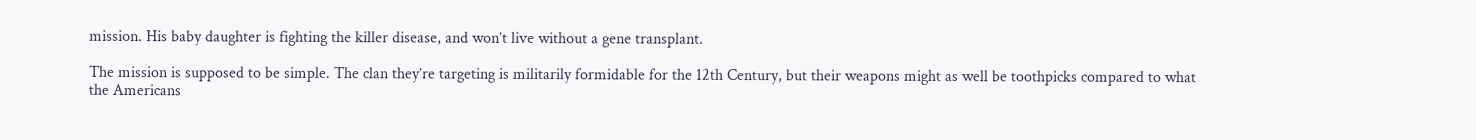mission. His baby daughter is fighting the killer disease, and won’t live without a gene transplant.

The mission is supposed to be simple. The clan they’re targeting is militarily formidable for the 12th Century, but their weapons might as well be toothpicks compared to what the Americans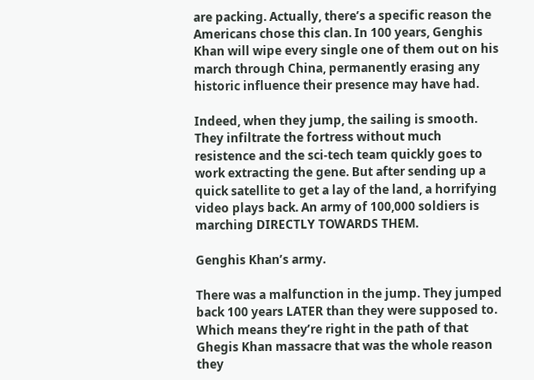are packing. Actually, there’s a specific reason the Americans chose this clan. In 100 years, Genghis Khan will wipe every single one of them out on his march through China, permanently erasing any historic influence their presence may have had.

Indeed, when they jump, the sailing is smooth. They infiltrate the fortress without much resistence and the sci-tech team quickly goes to work extracting the gene. But after sending up a quick satellite to get a lay of the land, a horrifying video plays back. An army of 100,000 soldiers is marching DIRECTLY TOWARDS THEM.

Genghis Khan’s army.

There was a malfunction in the jump. They jumped back 100 years LATER than they were supposed to. Which means they’re right in the path of that Ghegis Khan massacre that was the whole reason they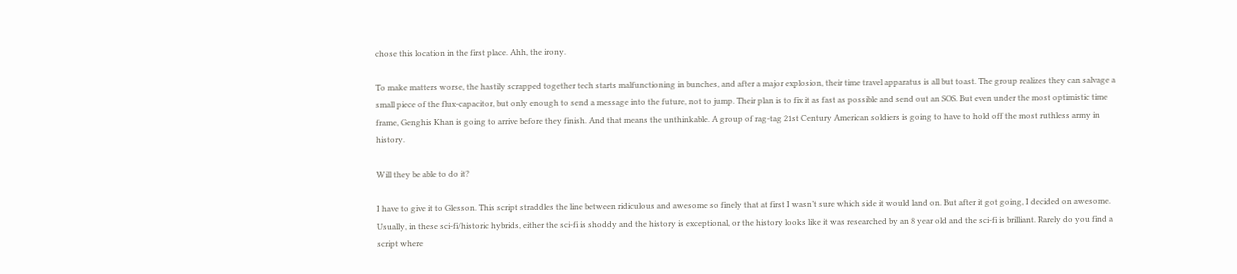chose this location in the first place. Ahh, the irony.

To make matters worse, the hastily scrapped together tech starts malfunctioning in bunches, and after a major explosion, their time travel apparatus is all but toast. The group realizes they can salvage a small piece of the flux-capacitor, but only enough to send a message into the future, not to jump. Their plan is to fix it as fast as possible and send out an SOS. But even under the most optimistic time frame, Genghis Khan is going to arrive before they finish. And that means the unthinkable. A group of rag-tag 21st Century American soldiers is going to have to hold off the most ruthless army in history.

Will they be able to do it?

I have to give it to Glesson. This script straddles the line between ridiculous and awesome so finely that at first I wasn’t sure which side it would land on. But after it got going, I decided on awesome. Usually, in these sci-fi/historic hybrids, either the sci-fi is shoddy and the history is exceptional, or the history looks like it was researched by an 8 year old and the sci-fi is brilliant. Rarely do you find a script where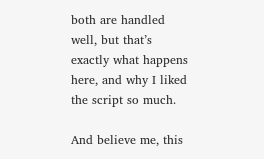both are handled well, but that’s exactly what happens here, and why I liked the script so much.

And believe me, this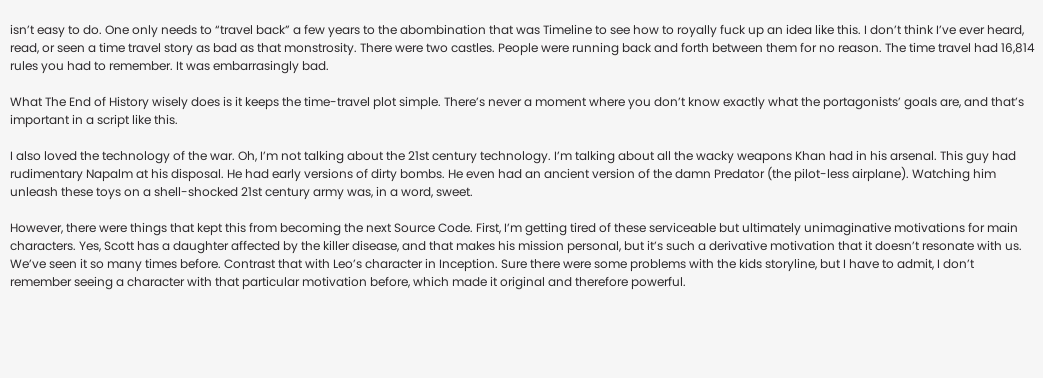isn’t easy to do. One only needs to “travel back” a few years to the abombination that was Timeline to see how to royally fuck up an idea like this. I don’t think I’ve ever heard, read, or seen a time travel story as bad as that monstrosity. There were two castles. People were running back and forth between them for no reason. The time travel had 16,814 rules you had to remember. It was embarrasingly bad.

What The End of History wisely does is it keeps the time-travel plot simple. There’s never a moment where you don’t know exactly what the portagonists’ goals are, and that’s important in a script like this.

I also loved the technology of the war. Oh, I’m not talking about the 21st century technology. I’m talking about all the wacky weapons Khan had in his arsenal. This guy had rudimentary Napalm at his disposal. He had early versions of dirty bombs. He even had an ancient version of the damn Predator (the pilot-less airplane). Watching him unleash these toys on a shell-shocked 21st century army was, in a word, sweet.

However, there were things that kept this from becoming the next Source Code. First, I’m getting tired of these serviceable but ultimately unimaginative motivations for main characters. Yes, Scott has a daughter affected by the killer disease, and that makes his mission personal, but it’s such a derivative motivation that it doesn’t resonate with us. We’ve seen it so many times before. Contrast that with Leo’s character in Inception. Sure there were some problems with the kids storyline, but I have to admit, I don’t remember seeing a character with that particular motivation before, which made it original and therefore powerful.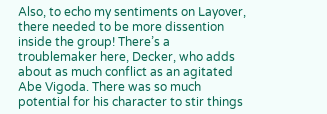Also, to echo my sentiments on Layover, there needed to be more dissention inside the group! There’s a troublemaker here, Decker, who adds about as much conflict as an agitated Abe Vigoda. There was so much potential for his character to stir things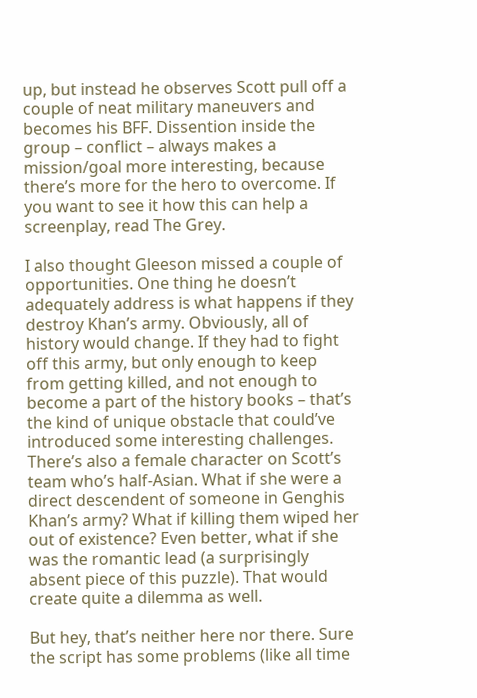up, but instead he observes Scott pull off a couple of neat military maneuvers and becomes his BFF. Dissention inside the group – conflict – always makes a mission/goal more interesting, because there’s more for the hero to overcome. If you want to see it how this can help a screenplay, read The Grey.

I also thought Gleeson missed a couple of opportunities. One thing he doesn’t adequately address is what happens if they destroy Khan’s army. Obviously, all of history would change. If they had to fight off this army, but only enough to keep from getting killed, and not enough to become a part of the history books – that’s the kind of unique obstacle that could’ve introduced some interesting challenges. There’s also a female character on Scott’s team who’s half-Asian. What if she were a direct descendent of someone in Genghis Khan’s army? What if killing them wiped her out of existence? Even better, what if she was the romantic lead (a surprisingly absent piece of this puzzle). That would create quite a dilemma as well.

But hey, that’s neither here nor there. Sure the script has some problems (like all time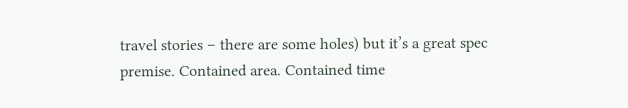travel stories – there are some holes) but it’s a great spec premise. Contained area. Contained time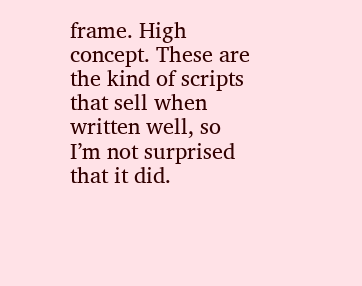frame. High concept. These are the kind of scripts that sell when written well, so I’m not surprised that it did.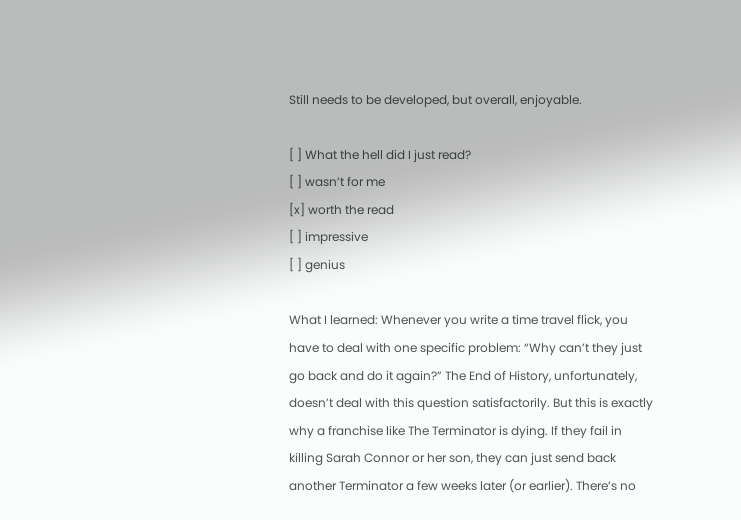Still needs to be developed, but overall, enjoyable.

[ ] What the hell did I just read?
[ ] wasn’t for me
[x] worth the read
[ ] impressive
[ ] genius

What I learned: Whenever you write a time travel flick, you have to deal with one specific problem: “Why can’t they just go back and do it again?” The End of History, unfortunately, doesn’t deal with this question satisfactorily. But this is exactly why a franchise like The Terminator is dying. If they fail in killing Sarah Connor or her son, they can just send back another Terminator a few weeks later (or earlier). There’s no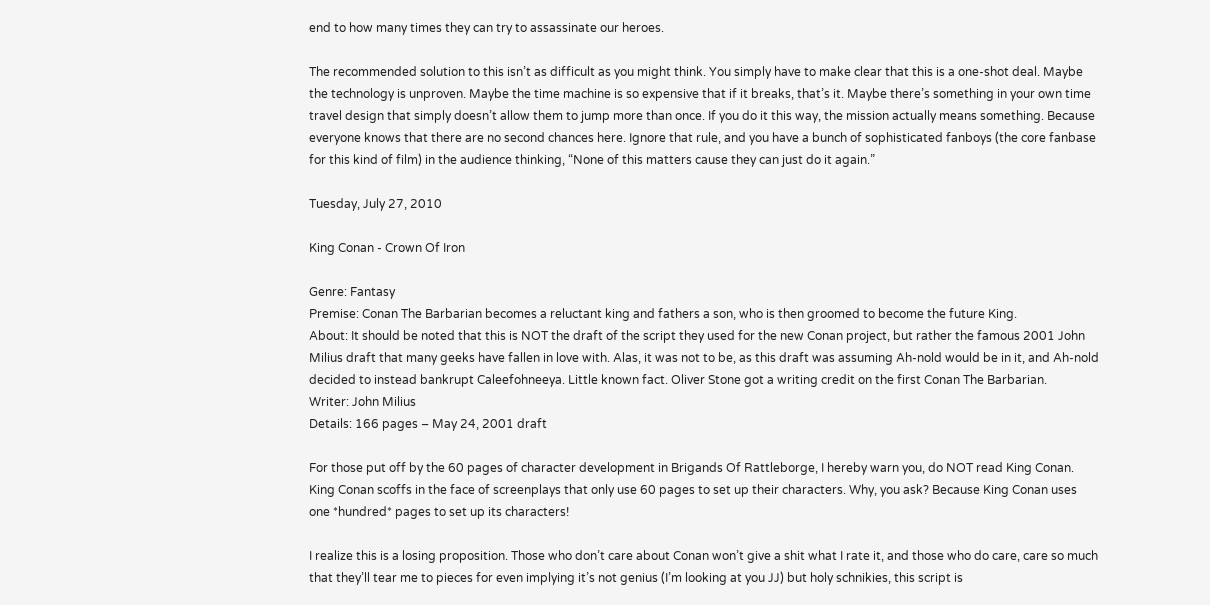end to how many times they can try to assassinate our heroes.

The recommended solution to this isn’t as difficult as you might think. You simply have to make clear that this is a one-shot deal. Maybe the technology is unproven. Maybe the time machine is so expensive that if it breaks, that’s it. Maybe there’s something in your own time travel design that simply doesn’t allow them to jump more than once. If you do it this way, the mission actually means something. Because everyone knows that there are no second chances here. Ignore that rule, and you have a bunch of sophisticated fanboys (the core fanbase for this kind of film) in the audience thinking, “None of this matters cause they can just do it again.”

Tuesday, July 27, 2010

King Conan - Crown Of Iron

Genre: Fantasy
Premise: Conan The Barbarian becomes a reluctant king and fathers a son, who is then groomed to become the future King.
About: It should be noted that this is NOT the draft of the script they used for the new Conan project, but rather the famous 2001 John Milius draft that many geeks have fallen in love with. Alas, it was not to be, as this draft was assuming Ah-nold would be in it, and Ah-nold decided to instead bankrupt Caleefohneeya. Little known fact. Oliver Stone got a writing credit on the first Conan The Barbarian.
Writer: John Milius
Details: 166 pages – May 24, 2001 draft

For those put off by the 60 pages of character development in Brigands Of Rattleborge, I hereby warn you, do NOT read King Conan. King Conan scoffs in the face of screenplays that only use 60 pages to set up their characters. Why, you ask? Because King Conan uses one *hundred* pages to set up its characters!

I realize this is a losing proposition. Those who don’t care about Conan won’t give a shit what I rate it, and those who do care, care so much that they’ll tear me to pieces for even implying it’s not genius (I’m looking at you JJ) but holy schnikies, this script is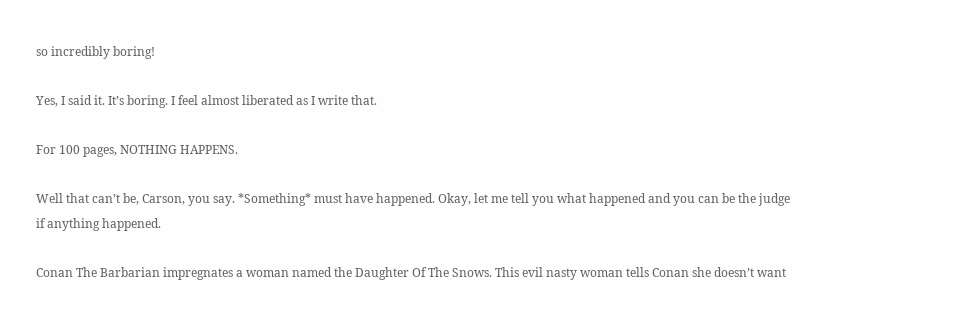so incredibly boring!

Yes, I said it. It’s boring. I feel almost liberated as I write that.

For 100 pages, NOTHING HAPPENS.

Well that can’t be, Carson, you say. *Something* must have happened. Okay, let me tell you what happened and you can be the judge if anything happened.

Conan The Barbarian impregnates a woman named the Daughter Of The Snows. This evil nasty woman tells Conan she doesn’t want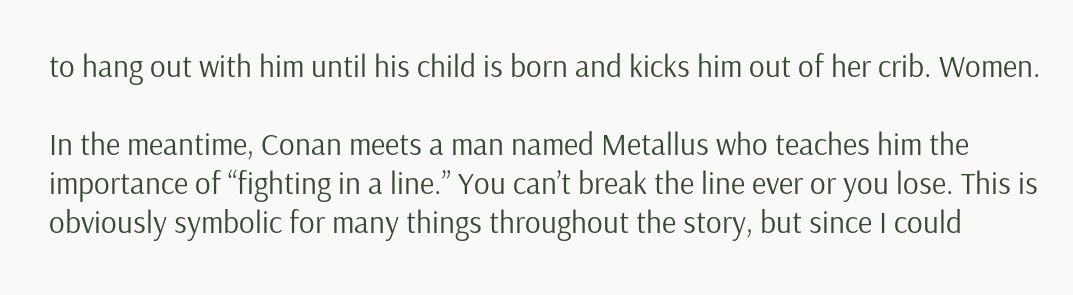to hang out with him until his child is born and kicks him out of her crib. Women.

In the meantime, Conan meets a man named Metallus who teaches him the importance of “fighting in a line.” You can’t break the line ever or you lose. This is obviously symbolic for many things throughout the story, but since I could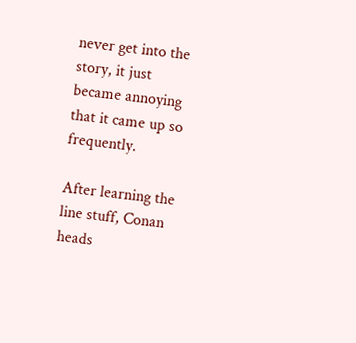never get into the story, it just became annoying that it came up so frequently.

After learning the line stuff, Conan heads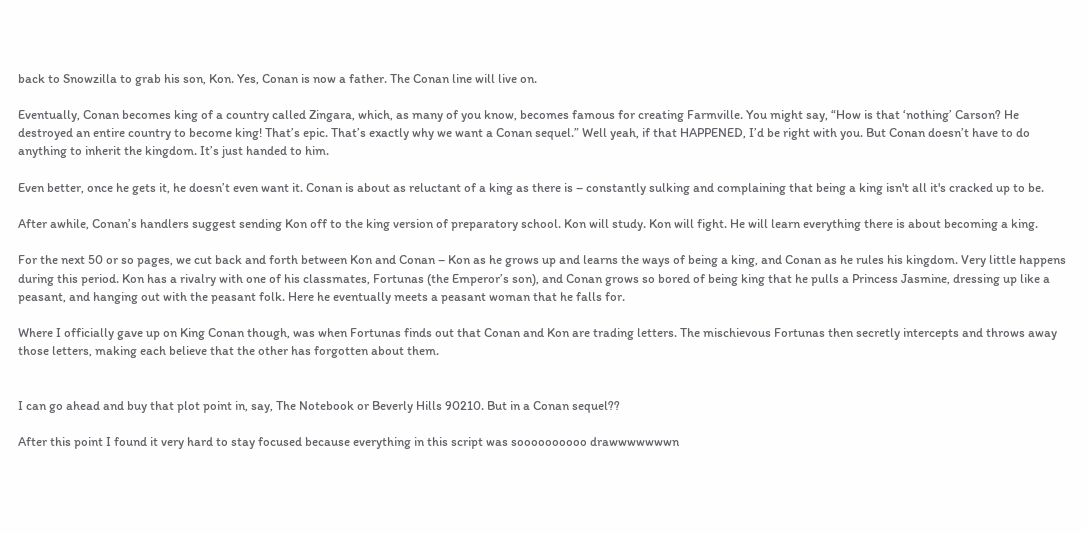back to Snowzilla to grab his son, Kon. Yes, Conan is now a father. The Conan line will live on.

Eventually, Conan becomes king of a country called Zingara, which, as many of you know, becomes famous for creating Farmville. You might say, “How is that ‘nothing’ Carson? He destroyed an entire country to become king! That’s epic. That’s exactly why we want a Conan sequel.” Well yeah, if that HAPPENED, I’d be right with you. But Conan doesn’t have to do anything to inherit the kingdom. It’s just handed to him.

Even better, once he gets it, he doesn’t even want it. Conan is about as reluctant of a king as there is – constantly sulking and complaining that being a king isn't all it's cracked up to be.

After awhile, Conan’s handlers suggest sending Kon off to the king version of preparatory school. Kon will study. Kon will fight. He will learn everything there is about becoming a king.

For the next 50 or so pages, we cut back and forth between Kon and Conan – Kon as he grows up and learns the ways of being a king, and Conan as he rules his kingdom. Very little happens during this period. Kon has a rivalry with one of his classmates, Fortunas (the Emperor’s son), and Conan grows so bored of being king that he pulls a Princess Jasmine, dressing up like a peasant, and hanging out with the peasant folk. Here he eventually meets a peasant woman that he falls for.

Where I officially gave up on King Conan though, was when Fortunas finds out that Conan and Kon are trading letters. The mischievous Fortunas then secretly intercepts and throws away those letters, making each believe that the other has forgotten about them.


I can go ahead and buy that plot point in, say, The Notebook or Beverly Hills 90210. But in a Conan sequel??

After this point I found it very hard to stay focused because everything in this script was soooooooooo drawwwwwwwn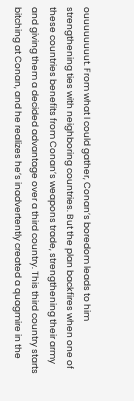ouuuuuuuut. From what I could gather, Conan’s boredom leads to him strengthening ties with neighboring countries. But the plan backfires when one of these countries benefits from Conan’s weapons trade, strengthening their army and giving them a decided advantage over a third country. This third country starts bitching at Conan, and he realizes he’s inadvertently created a quagmire in the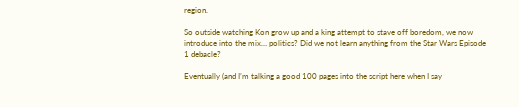region.

So outside watching Kon grow up and a king attempt to stave off boredom, we now introduce into the mix… politics? Did we not learn anything from the Star Wars Episode 1 debacle?

Eventually (and I’m talking a good 100 pages into the script here when I say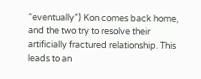“eventually”) Kon comes back home, and the two try to resolve their artificially fractured relationship. This leads to an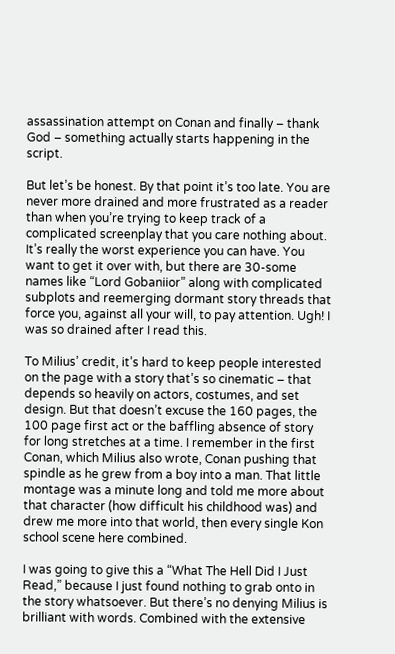assassination attempt on Conan and finally – thank God – something actually starts happening in the script.

But let’s be honest. By that point it’s too late. You are never more drained and more frustrated as a reader than when you’re trying to keep track of a complicated screenplay that you care nothing about. It’s really the worst experience you can have. You want to get it over with, but there are 30-some names like “Lord Gobaniior” along with complicated subplots and reemerging dormant story threads that force you, against all your will, to pay attention. Ugh! I was so drained after I read this.

To Milius’ credit, it’s hard to keep people interested on the page with a story that’s so cinematic – that depends so heavily on actors, costumes, and set design. But that doesn’t excuse the 160 pages, the 100 page first act or the baffling absence of story for long stretches at a time. I remember in the first Conan, which Milius also wrote, Conan pushing that spindle as he grew from a boy into a man. That little montage was a minute long and told me more about that character (how difficult his childhood was) and drew me more into that world, then every single Kon school scene here combined.

I was going to give this a “What The Hell Did I Just Read,” because I just found nothing to grab onto in the story whatsoever. But there’s no denying Milius is brilliant with words. Combined with the extensive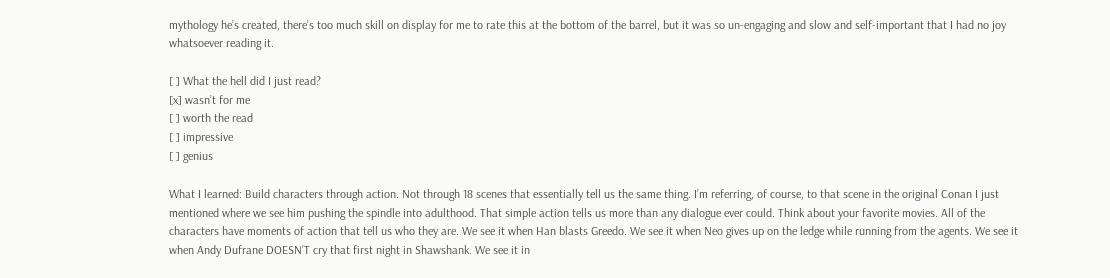mythology he’s created, there’s too much skill on display for me to rate this at the bottom of the barrel, but it was so un-engaging and slow and self-important that I had no joy whatsoever reading it.

[ ] What the hell did I just read?
[x] wasn’t for me
[ ] worth the read
[ ] impressive
[ ] genius

What I learned: Build characters through action. Not through 18 scenes that essentially tell us the same thing. I’m referring, of course, to that scene in the original Conan I just mentioned where we see him pushing the spindle into adulthood. That simple action tells us more than any dialogue ever could. Think about your favorite movies. All of the characters have moments of action that tell us who they are. We see it when Han blasts Greedo. We see it when Neo gives up on the ledge while running from the agents. We see it when Andy Dufrane DOESN’T cry that first night in Shawshank. We see it in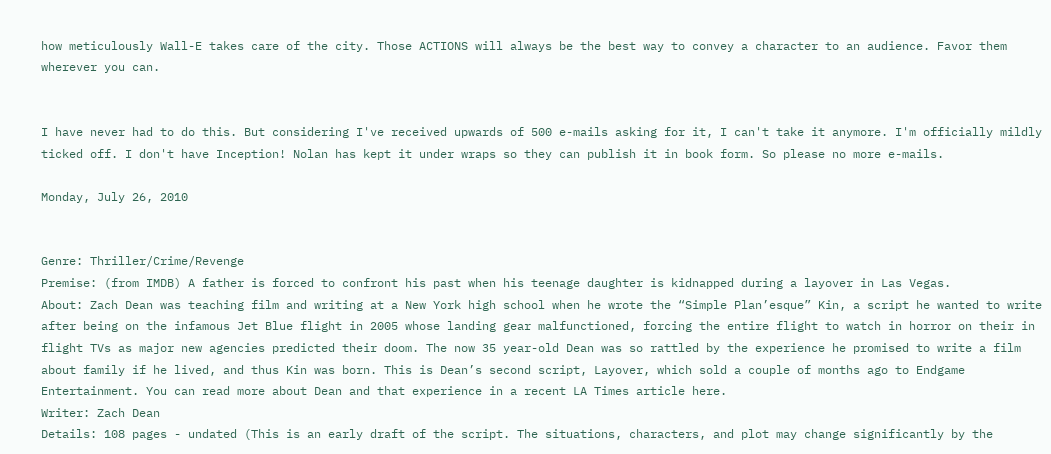how meticulously Wall-E takes care of the city. Those ACTIONS will always be the best way to convey a character to an audience. Favor them wherever you can.


I have never had to do this. But considering I've received upwards of 500 e-mails asking for it, I can't take it anymore. I'm officially mildly ticked off. I don't have Inception! Nolan has kept it under wraps so they can publish it in book form. So please no more e-mails.

Monday, July 26, 2010


Genre: Thriller/Crime/Revenge
Premise: (from IMDB) A father is forced to confront his past when his teenage daughter is kidnapped during a layover in Las Vegas.
About: Zach Dean was teaching film and writing at a New York high school when he wrote the “Simple Plan’esque” Kin, a script he wanted to write after being on the infamous Jet Blue flight in 2005 whose landing gear malfunctioned, forcing the entire flight to watch in horror on their in flight TVs as major new agencies predicted their doom. The now 35 year-old Dean was so rattled by the experience he promised to write a film about family if he lived, and thus Kin was born. This is Dean’s second script, Layover, which sold a couple of months ago to Endgame Entertainment. You can read more about Dean and that experience in a recent LA Times article here.
Writer: Zach Dean
Details: 108 pages - undated (This is an early draft of the script. The situations, characters, and plot may change significantly by the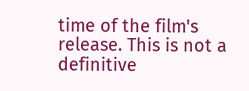time of the film's release. This is not a definitive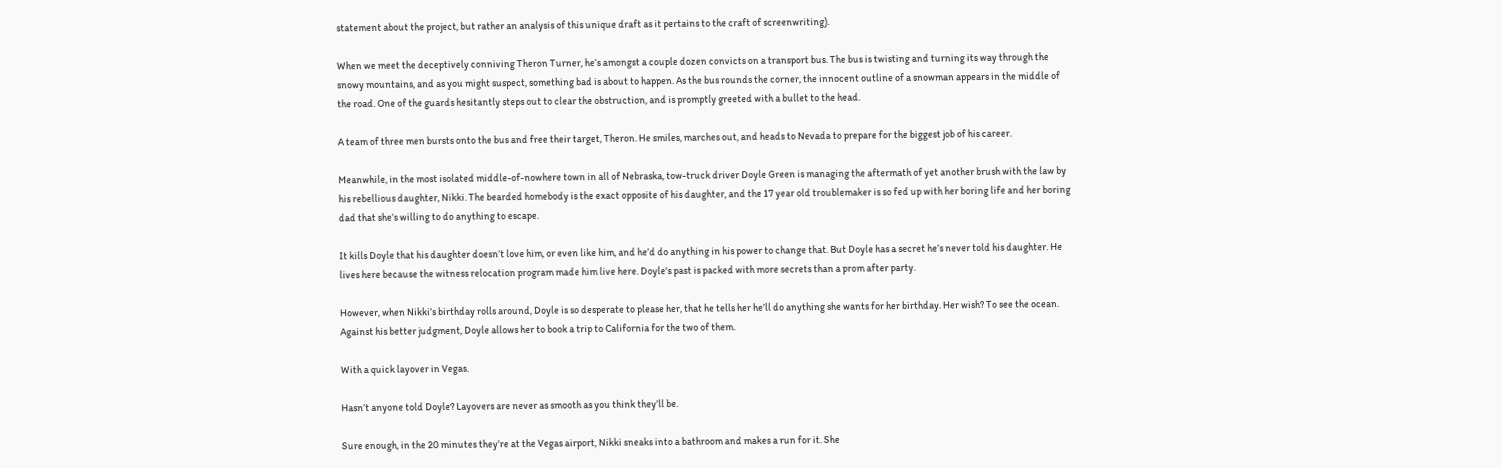statement about the project, but rather an analysis of this unique draft as it pertains to the craft of screenwriting).

When we meet the deceptively conniving Theron Turner, he’s amongst a couple dozen convicts on a transport bus. The bus is twisting and turning its way through the snowy mountains, and as you might suspect, something bad is about to happen. As the bus rounds the corner, the innocent outline of a snowman appears in the middle of the road. One of the guards hesitantly steps out to clear the obstruction, and is promptly greeted with a bullet to the head.

A team of three men bursts onto the bus and free their target, Theron. He smiles, marches out, and heads to Nevada to prepare for the biggest job of his career.

Meanwhile, in the most isolated middle-of-nowhere town in all of Nebraska, tow-truck driver Doyle Green is managing the aftermath of yet another brush with the law by his rebellious daughter, Nikki. The bearded homebody is the exact opposite of his daughter, and the 17 year old troublemaker is so fed up with her boring life and her boring dad that she’s willing to do anything to escape.

It kills Doyle that his daughter doesn’t love him, or even like him, and he’d do anything in his power to change that. But Doyle has a secret he’s never told his daughter. He lives here because the witness relocation program made him live here. Doyle's past is packed with more secrets than a prom after party.

However, when Nikki’s birthday rolls around, Doyle is so desperate to please her, that he tells her he’ll do anything she wants for her birthday. Her wish? To see the ocean. Against his better judgment, Doyle allows her to book a trip to California for the two of them.

With a quick layover in Vegas.

Hasn’t anyone told Doyle? Layovers are never as smooth as you think they’ll be.

Sure enough, in the 20 minutes they’re at the Vegas airport, Nikki sneaks into a bathroom and makes a run for it. She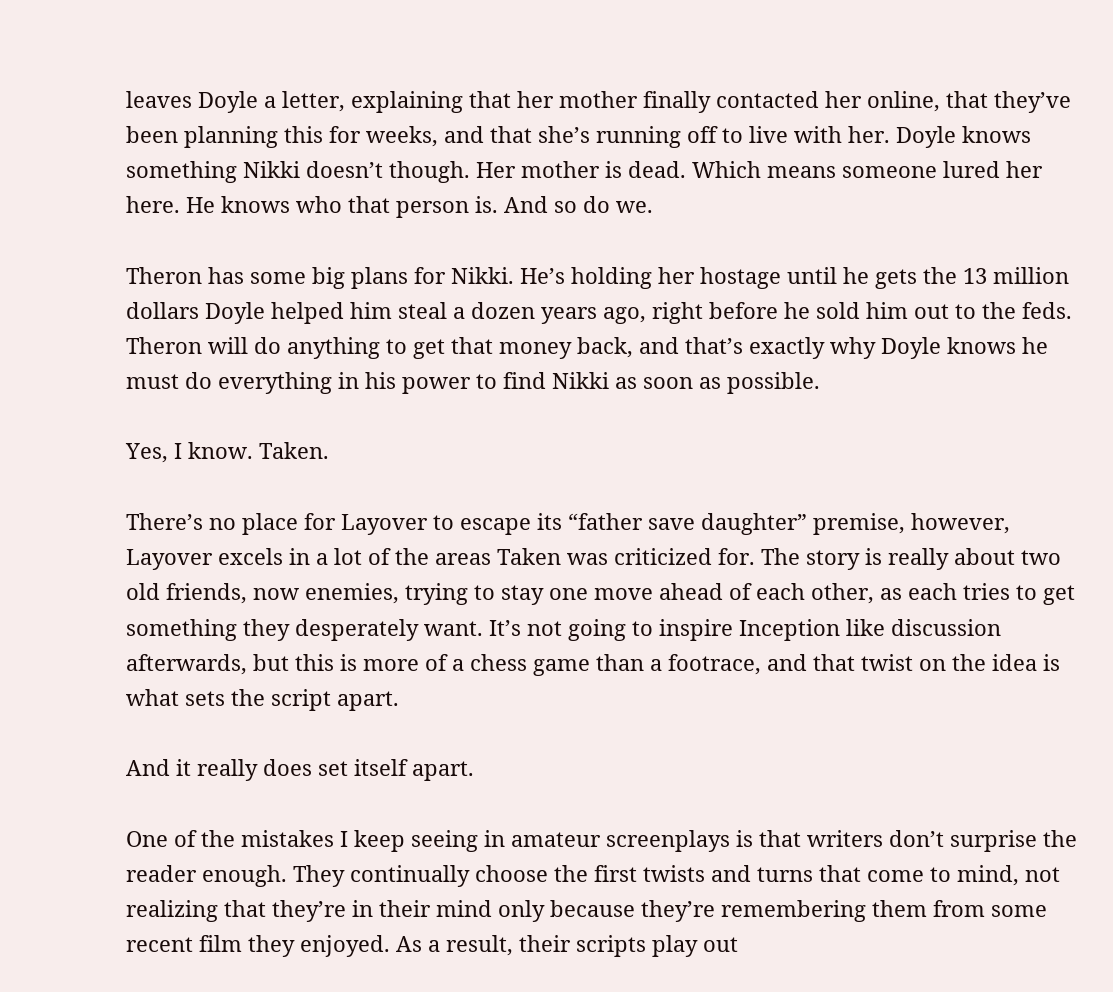leaves Doyle a letter, explaining that her mother finally contacted her online, that they’ve been planning this for weeks, and that she’s running off to live with her. Doyle knows something Nikki doesn’t though. Her mother is dead. Which means someone lured her here. He knows who that person is. And so do we.

Theron has some big plans for Nikki. He’s holding her hostage until he gets the 13 million dollars Doyle helped him steal a dozen years ago, right before he sold him out to the feds. Theron will do anything to get that money back, and that’s exactly why Doyle knows he must do everything in his power to find Nikki as soon as possible.

Yes, I know. Taken.

There’s no place for Layover to escape its “father save daughter” premise, however, Layover excels in a lot of the areas Taken was criticized for. The story is really about two old friends, now enemies, trying to stay one move ahead of each other, as each tries to get something they desperately want. It’s not going to inspire Inception like discussion afterwards, but this is more of a chess game than a footrace, and that twist on the idea is what sets the script apart.

And it really does set itself apart.

One of the mistakes I keep seeing in amateur screenplays is that writers don’t surprise the reader enough. They continually choose the first twists and turns that come to mind, not realizing that they’re in their mind only because they’re remembering them from some recent film they enjoyed. As a result, their scripts play out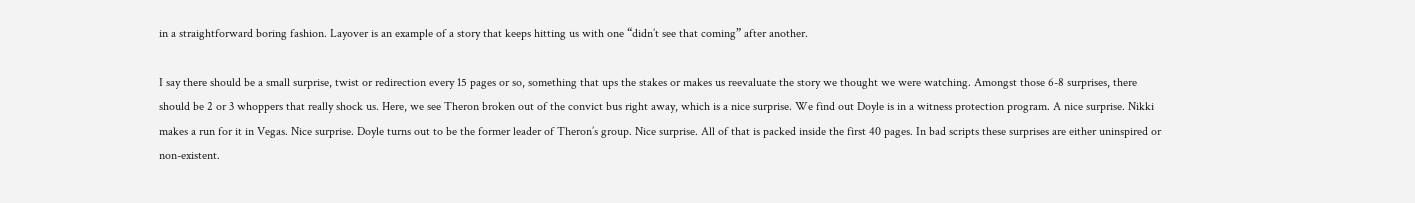in a straightforward boring fashion. Layover is an example of a story that keeps hitting us with one “didn’t see that coming” after another.

I say there should be a small surprise, twist or redirection every 15 pages or so, something that ups the stakes or makes us reevaluate the story we thought we were watching. Amongst those 6-8 surprises, there should be 2 or 3 whoppers that really shock us. Here, we see Theron broken out of the convict bus right away, which is a nice surprise. We find out Doyle is in a witness protection program. A nice surprise. Nikki makes a run for it in Vegas. Nice surprise. Doyle turns out to be the former leader of Theron’s group. Nice surprise. All of that is packed inside the first 40 pages. In bad scripts these surprises are either uninspired or non-existent.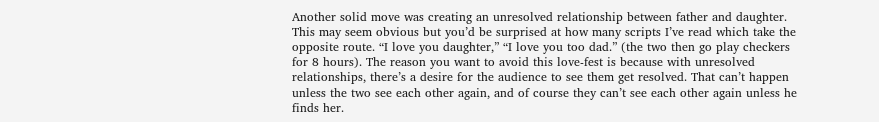Another solid move was creating an unresolved relationship between father and daughter. This may seem obvious but you’d be surprised at how many scripts I’ve read which take the opposite route. “I love you daughter,” “I love you too dad.” (the two then go play checkers for 8 hours). The reason you want to avoid this love-fest is because with unresolved relationships, there’s a desire for the audience to see them get resolved. That can’t happen unless the two see each other again, and of course they can’t see each other again unless he finds her.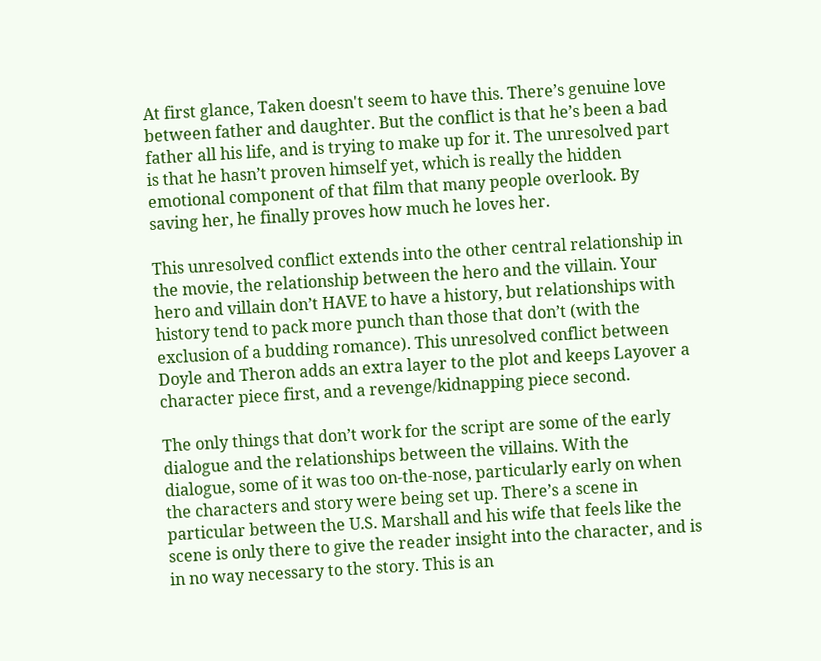At first glance, Taken doesn't seem to have this. There’s genuine love between father and daughter. But the conflict is that he’s been a bad father all his life, and is trying to make up for it. The unresolved part is that he hasn’t proven himself yet, which is really the hidden emotional component of that film that many people overlook. By saving her, he finally proves how much he loves her.

This unresolved conflict extends into the other central relationship in the movie, the relationship between the hero and the villain. Your hero and villain don’t HAVE to have a history, but relationships with history tend to pack more punch than those that don’t (with the exclusion of a budding romance). This unresolved conflict between Doyle and Theron adds an extra layer to the plot and keeps Layover a character piece first, and a revenge/kidnapping piece second.

The only things that don’t work for the script are some of the early dialogue and the relationships between the villains. With the dialogue, some of it was too on-the-nose, particularly early on when the characters and story were being set up. There’s a scene in particular between the U.S. Marshall and his wife that feels like the scene is only there to give the reader insight into the character, and is in no way necessary to the story. This is an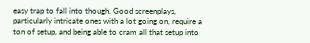easy trap to fall into though. Good screenplays, particularly intricate ones with a lot going on, require a ton of setup, and being able to cram all that setup into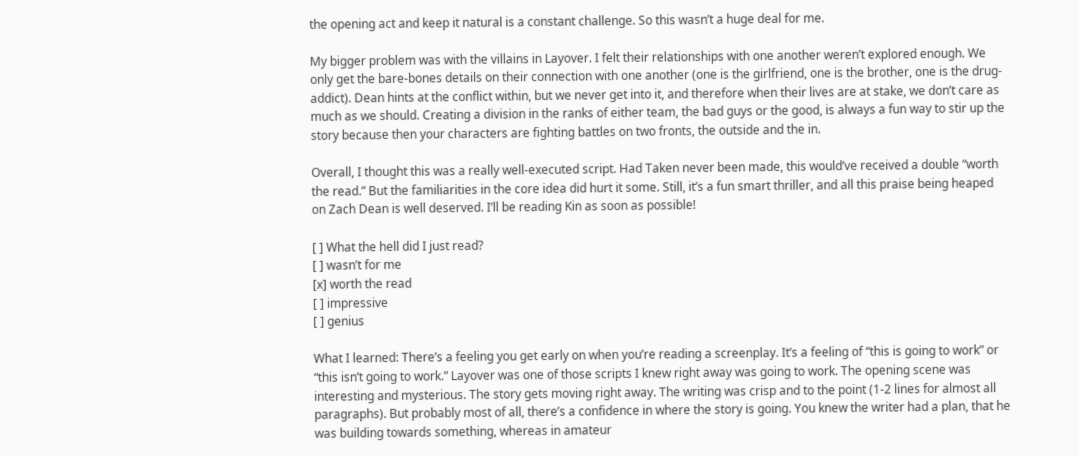the opening act and keep it natural is a constant challenge. So this wasn’t a huge deal for me.

My bigger problem was with the villains in Layover. I felt their relationships with one another weren’t explored enough. We only get the bare-bones details on their connection with one another (one is the girlfriend, one is the brother, one is the drug-addict). Dean hints at the conflict within, but we never get into it, and therefore when their lives are at stake, we don’t care as much as we should. Creating a division in the ranks of either team, the bad guys or the good, is always a fun way to stir up the story because then your characters are fighting battles on two fronts, the outside and the in.

Overall, I thought this was a really well-executed script. Had Taken never been made, this would’ve received a double “worth the read.” But the familiarities in the core idea did hurt it some. Still, it’s a fun smart thriller, and all this praise being heaped on Zach Dean is well deserved. I’ll be reading Kin as soon as possible!

[ ] What the hell did I just read?
[ ] wasn’t for me
[x] worth the read
[ ] impressive
[ ] genius

What I learned: There’s a feeling you get early on when you’re reading a screenplay. It’s a feeling of “this is going to work” or “this isn’t going to work.” Layover was one of those scripts I knew right away was going to work. The opening scene was interesting and mysterious. The story gets moving right away. The writing was crisp and to the point (1-2 lines for almost all paragraphs). But probably most of all, there’s a confidence in where the story is going. You knew the writer had a plan, that he was building towards something, whereas in amateur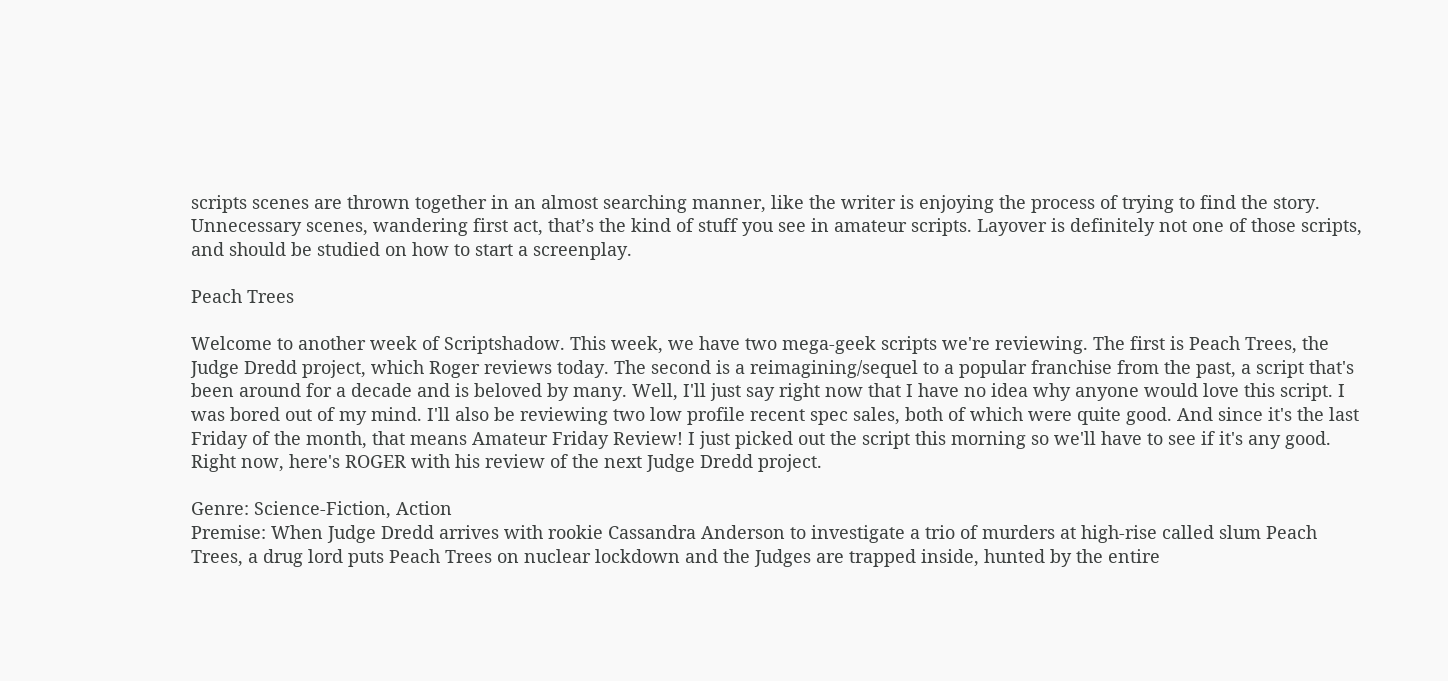scripts scenes are thrown together in an almost searching manner, like the writer is enjoying the process of trying to find the story. Unnecessary scenes, wandering first act, that’s the kind of stuff you see in amateur scripts. Layover is definitely not one of those scripts, and should be studied on how to start a screenplay.

Peach Trees

Welcome to another week of Scriptshadow. This week, we have two mega-geek scripts we're reviewing. The first is Peach Trees, the Judge Dredd project, which Roger reviews today. The second is a reimagining/sequel to a popular franchise from the past, a script that's been around for a decade and is beloved by many. Well, I'll just say right now that I have no idea why anyone would love this script. I was bored out of my mind. I'll also be reviewing two low profile recent spec sales, both of which were quite good. And since it's the last Friday of the month, that means Amateur Friday Review! I just picked out the script this morning so we'll have to see if it's any good. Right now, here's ROGER with his review of the next Judge Dredd project.

Genre: Science-Fiction, Action
Premise: When Judge Dredd arrives with rookie Cassandra Anderson to investigate a trio of murders at high-rise called slum Peach Trees, a drug lord puts Peach Trees on nuclear lockdown and the Judges are trapped inside, hunted by the entire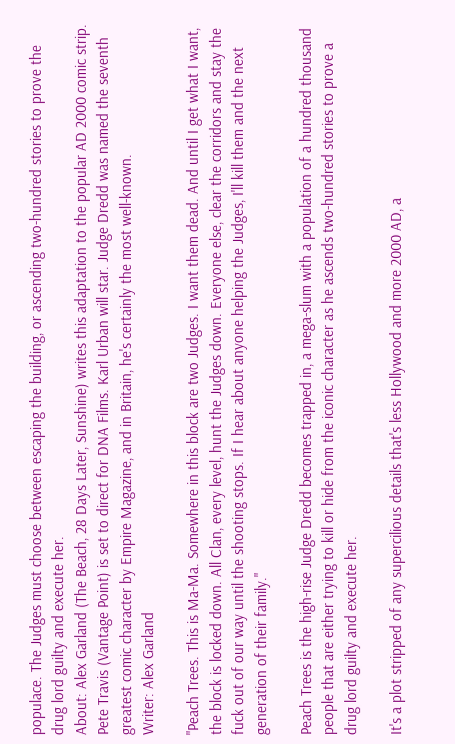populace. The Judges must choose between escaping the building, or ascending two-hundred stories to prove the drug lord guilty and execute her.
About: Alex Garland (The Beach, 28 Days Later, Sunshine) writes this adaptation to the popular AD 2000 comic strip. Pete Travis (Vantage Point) is set to direct for DNA Films. Karl Urban will star. Judge Dredd was named the seventh greatest comic character by Empire Magazine, and in Britain, he's certainly the most well-known.
Writer: Alex Garland

"Peach Trees. This is Ma-Ma. Somewhere in this block are two Judges. I want them dead. And until I get what I want, the block is locked down. All Clan, every level, hunt the Judges down. Everyone else, clear the corridors and stay the fuck out of our way until the shooting stops. If I hear about anyone helping the Judges, I'll kill them and the next generation of their family."

Peach Trees is the high-rise Judge Dredd becomes trapped in, a mega-slum with a population of a hundred thousand people that are either trying to kill or hide from the iconic character as he ascends two-hundred stories to prove a drug lord guilty and execute her.

It's a plot stripped of any supercilious details that's less Hollywood and more 2000 AD, a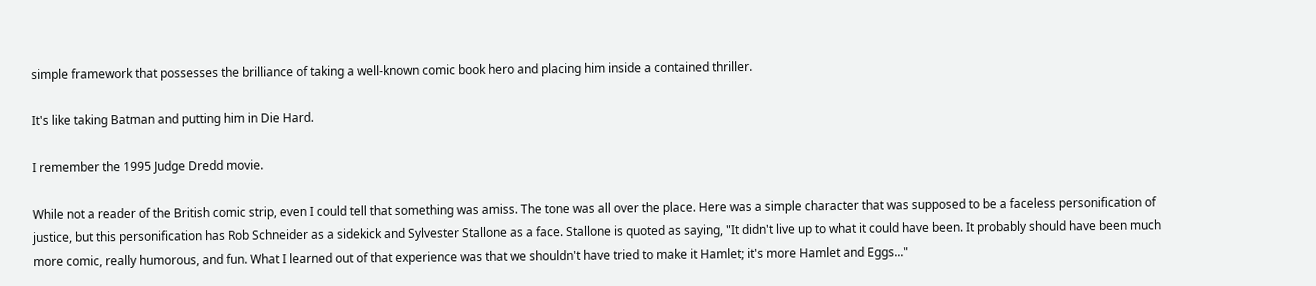simple framework that possesses the brilliance of taking a well-known comic book hero and placing him inside a contained thriller.

It's like taking Batman and putting him in Die Hard.

I remember the 1995 Judge Dredd movie.

While not a reader of the British comic strip, even I could tell that something was amiss. The tone was all over the place. Here was a simple character that was supposed to be a faceless personification of justice, but this personification has Rob Schneider as a sidekick and Sylvester Stallone as a face. Stallone is quoted as saying, "It didn't live up to what it could have been. It probably should have been much more comic, really humorous, and fun. What I learned out of that experience was that we shouldn't have tried to make it Hamlet; it's more Hamlet and Eggs..."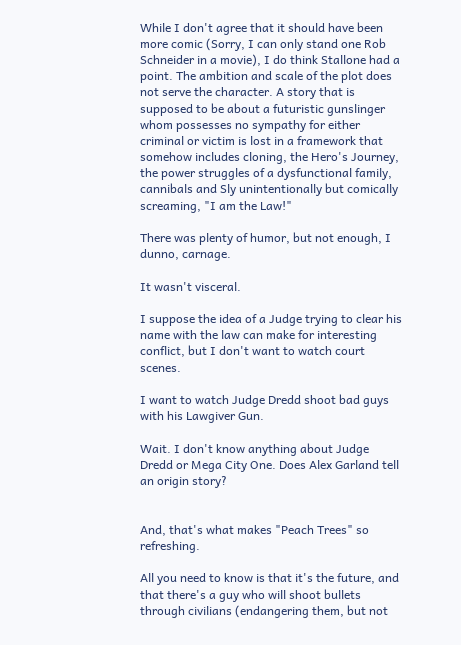While I don't agree that it should have been more comic (Sorry, I can only stand one Rob Schneider in a movie), I do think Stallone had a point. The ambition and scale of the plot does not serve the character. A story that is supposed to be about a futuristic gunslinger whom possesses no sympathy for either criminal or victim is lost in a framework that somehow includes cloning, the Hero's Journey, the power struggles of a dysfunctional family, cannibals and Sly unintentionally but comically screaming, "I am the Law!"

There was plenty of humor, but not enough, I dunno, carnage.

It wasn't visceral.

I suppose the idea of a Judge trying to clear his name with the law can make for interesting conflict, but I don't want to watch court scenes.

I want to watch Judge Dredd shoot bad guys with his Lawgiver Gun.

Wait. I don't know anything about Judge Dredd or Mega City One. Does Alex Garland tell an origin story?


And, that's what makes "Peach Trees" so refreshing.

All you need to know is that it's the future, and that there's a guy who will shoot bullets through civilians (endangering them, but not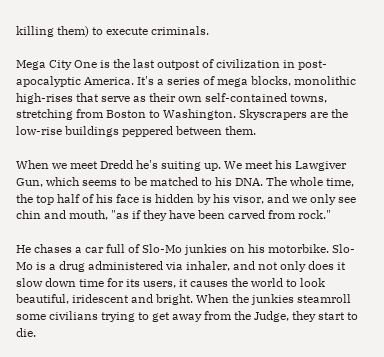killing them) to execute criminals.

Mega City One is the last outpost of civilization in post-apocalyptic America. It's a series of mega blocks, monolithic high-rises that serve as their own self-contained towns, stretching from Boston to Washington. Skyscrapers are the low-rise buildings peppered between them.

When we meet Dredd he's suiting up. We meet his Lawgiver Gun, which seems to be matched to his DNA. The whole time, the top half of his face is hidden by his visor, and we only see chin and mouth, "as if they have been carved from rock."

He chases a car full of Slo-Mo junkies on his motorbike. Slo-Mo is a drug administered via inhaler, and not only does it slow down time for its users, it causes the world to look beautiful, iridescent and bright. When the junkies steamroll some civilians trying to get away from the Judge, they start to die.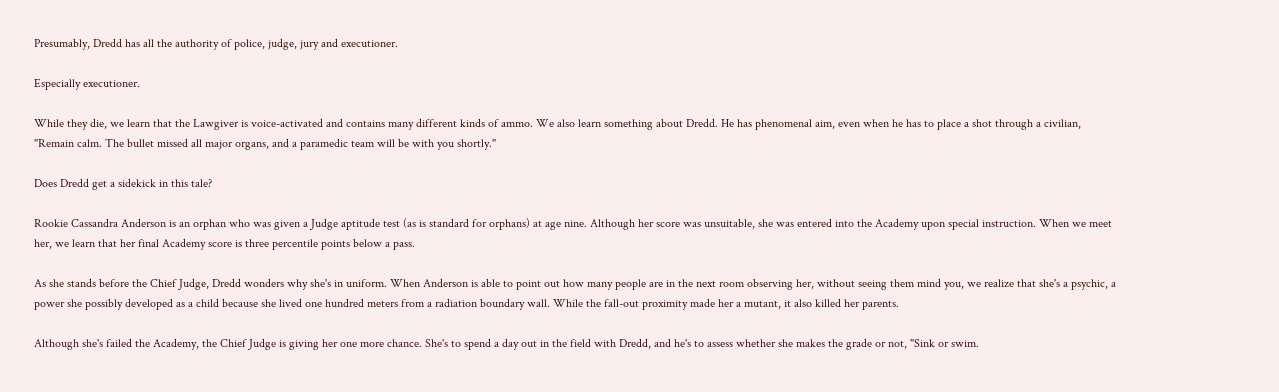Presumably, Dredd has all the authority of police, judge, jury and executioner.

Especially executioner.

While they die, we learn that the Lawgiver is voice-activated and contains many different kinds of ammo. We also learn something about Dredd. He has phenomenal aim, even when he has to place a shot through a civilian, "Remain calm. The bullet missed all major organs, and a paramedic team will be with you shortly."

Does Dredd get a sidekick in this tale?

Rookie Cassandra Anderson is an orphan who was given a Judge aptitude test (as is standard for orphans) at age nine. Although her score was unsuitable, she was entered into the Academy upon special instruction. When we meet her, we learn that her final Academy score is three percentile points below a pass.

As she stands before the Chief Judge, Dredd wonders why she's in uniform. When Anderson is able to point out how many people are in the next room observing her, without seeing them mind you, we realize that she's a psychic, a power she possibly developed as a child because she lived one hundred meters from a radiation boundary wall. While the fall-out proximity made her a mutant, it also killed her parents.

Although she's failed the Academy, the Chief Judge is giving her one more chance. She's to spend a day out in the field with Dredd, and he's to assess whether she makes the grade or not, "Sink or swim.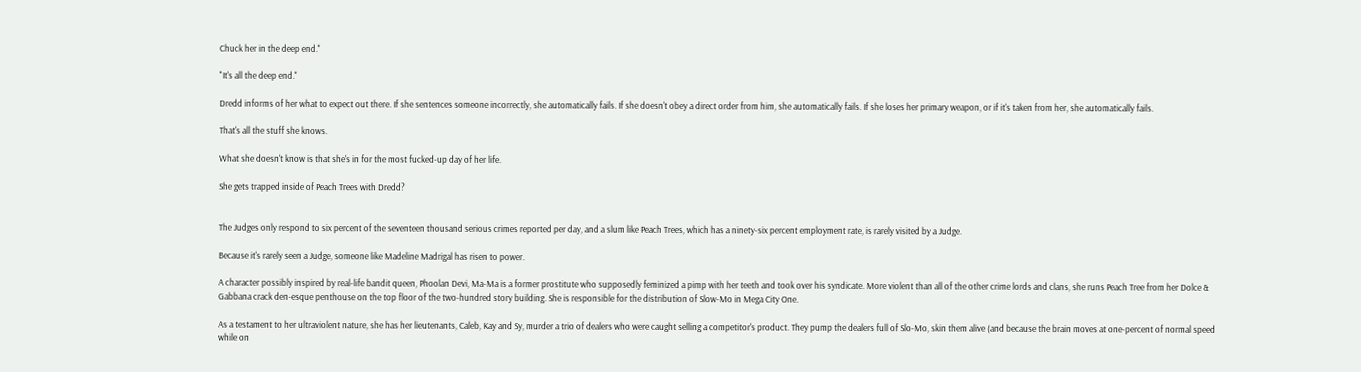Chuck her in the deep end."

"It's all the deep end."

Dredd informs of her what to expect out there. If she sentences someone incorrectly, she automatically fails. If she doesn't obey a direct order from him, she automatically fails. If she loses her primary weapon, or if it's taken from her, she automatically fails.

That's all the stuff she knows.

What she doesn't know is that she's in for the most fucked-up day of her life.

She gets trapped inside of Peach Trees with Dredd?


The Judges only respond to six percent of the seventeen thousand serious crimes reported per day, and a slum like Peach Trees, which has a ninety-six percent employment rate, is rarely visited by a Judge.

Because it's rarely seen a Judge, someone like Madeline Madrigal has risen to power.

A character possibly inspired by real-life bandit queen, Phoolan Devi, Ma-Ma is a former prostitute who supposedly feminized a pimp with her teeth and took over his syndicate. More violent than all of the other crime lords and clans, she runs Peach Tree from her Dolce & Gabbana crack den-esque penthouse on the top floor of the two-hundred story building. She is responsible for the distribution of Slow-Mo in Mega City One.

As a testament to her ultraviolent nature, she has her lieutenants, Caleb, Kay and Sy, murder a trio of dealers who were caught selling a competitor's product. They pump the dealers full of Slo-Mo, skin them alive (and because the brain moves at one-percent of normal speed while on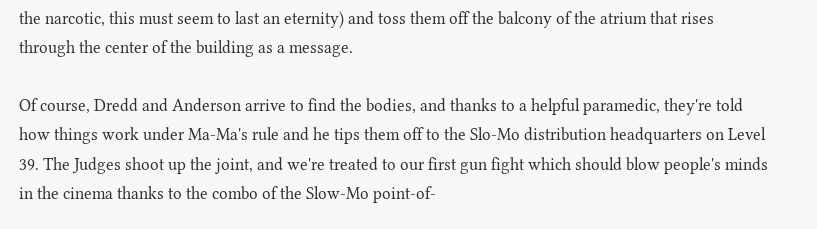the narcotic, this must seem to last an eternity) and toss them off the balcony of the atrium that rises through the center of the building as a message.

Of course, Dredd and Anderson arrive to find the bodies, and thanks to a helpful paramedic, they're told how things work under Ma-Ma's rule and he tips them off to the Slo-Mo distribution headquarters on Level 39. The Judges shoot up the joint, and we're treated to our first gun fight which should blow people's minds in the cinema thanks to the combo of the Slow-Mo point-of-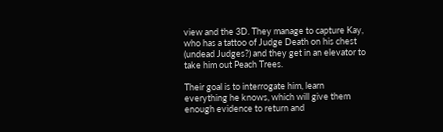view and the 3D. They manage to capture Kay, who has a tattoo of Judge Death on his chest (undead Judges?) and they get in an elevator to take him out Peach Trees.

Their goal is to interrogate him, learn everything he knows, which will give them enough evidence to return and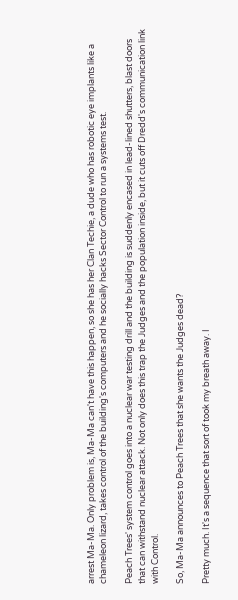arrest Ma-Ma. Only problem is, Ma-Ma can't have this happen, so she has her Clan Techie, a dude who has robotic eye implants like a chameleon lizard, takes control of the building's computers and he socially hacks Sector Control to run a systems test.

Peach Trees' system control goes into a nuclear war testing drill and the building is suddenly encased in lead-lined shutters, blast doors that can withstand nuclear attack. Not only does this trap the Judges and the population inside, but it cuts off Dredd's communication link with Control.

So, Ma-Ma announces to Peach Trees that she wants the Judges dead?

Pretty much. It's a sequence that sort of took my breath away. I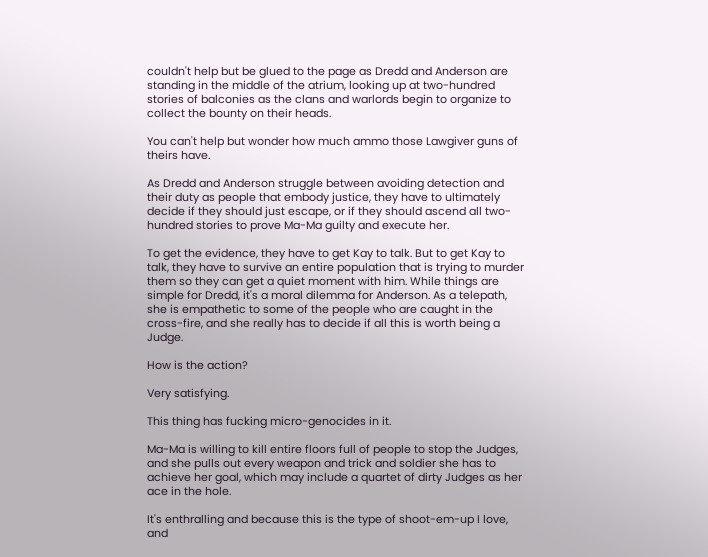couldn't help but be glued to the page as Dredd and Anderson are standing in the middle of the atrium, looking up at two-hundred stories of balconies as the clans and warlords begin to organize to collect the bounty on their heads.

You can't help but wonder how much ammo those Lawgiver guns of theirs have.

As Dredd and Anderson struggle between avoiding detection and their duty as people that embody justice, they have to ultimately decide if they should just escape, or if they should ascend all two-hundred stories to prove Ma-Ma guilty and execute her.

To get the evidence, they have to get Kay to talk. But to get Kay to talk, they have to survive an entire population that is trying to murder them so they can get a quiet moment with him. While things are simple for Dredd, it's a moral dilemma for Anderson. As a telepath, she is empathetic to some of the people who are caught in the cross-fire, and she really has to decide if all this is worth being a Judge.

How is the action?

Very satisfying.

This thing has fucking micro-genocides in it.

Ma-Ma is willing to kill entire floors full of people to stop the Judges, and she pulls out every weapon and trick and soldier she has to achieve her goal, which may include a quartet of dirty Judges as her ace in the hole.

It's enthralling and because this is the type of shoot-em-up I love, and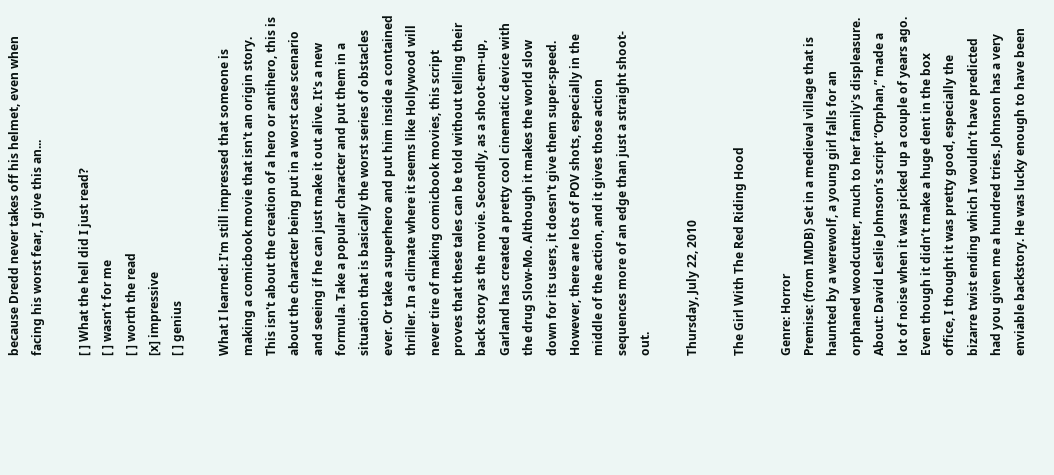because Dredd never takes off his helmet, even when facing his worst fear, I give this an...

[ ] What the hell did I just read?
[ ] wasn’t for me
[ ] worth the read
[x] impressive
[ ] genius

What I learned: I'm still impressed that someone is making a comicbook movie that isn't an origin story. This isn't about the creation of a hero or antihero, this is about the character being put in a worst case scenario and seeing if he can just make it out alive. It's a new formula. Take a popular character and put them in a situation that is basically the worst series of obstacles ever. Or take a superhero and put him inside a contained thriller. In a climate where it seems like Hollywood will never tire of making comicbook movies, this script proves that these tales can be told without telling their back story as the movie. Secondly, as a shoot-em-up, Garland has created a pretty cool cinematic device with the drug Slow-Mo. Although it makes the world slow down for its users, it doesn't give them super-speed. However, there are lots of POV shots, especially in the middle of the action, and it gives those action sequences more of an edge than just a straight shoot-out.

Thursday, July 22, 2010

The Girl With The Red Riding Hood

Genre: Horror
Premise: (from IMDB) Set in a medieval village that is haunted by a werewolf, a young girl falls for an orphaned woodcutter, much to her family's displeasure.
About: David Leslie Johnson’s script “Orphan,” made a lot of noise when it was picked up a couple of years ago. Even though it didn’t make a huge dent in the box office, I thought it was pretty good, especially the bizarre twist ending which I wouldn’t have predicted had you given me a hundred tries. Johnson has a very enviable backstory. He was lucky enough to have been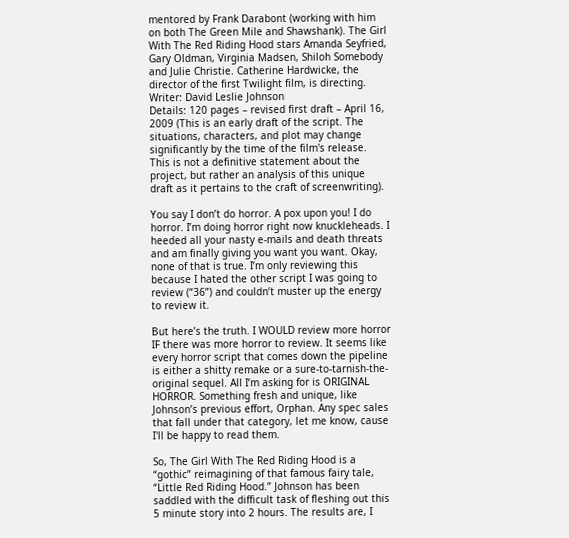mentored by Frank Darabont (working with him on both The Green Mile and Shawshank). The Girl With The Red Riding Hood stars Amanda Seyfried, Gary Oldman, Virginia Madsen, Shiloh Somebody and Julie Christie. Catherine Hardwicke, the director of the first Twilight film, is directing.
Writer: David Leslie Johnson
Details: 120 pages – revised first draft – April 16, 2009 (This is an early draft of the script. The situations, characters, and plot may change significantly by the time of the film's release. This is not a definitive statement about the project, but rather an analysis of this unique draft as it pertains to the craft of screenwriting).

You say I don’t do horror. A pox upon you! I do horror. I’m doing horror right now knuckleheads. I heeded all your nasty e-mails and death threats and am finally giving you want you want. Okay, none of that is true. I’m only reviewing this because I hated the other script I was going to review (“36”) and couldn’t muster up the energy to review it.

But here’s the truth. I WOULD review more horror IF there was more horror to review. It seems like every horror script that comes down the pipeline is either a shitty remake or a sure-to-tarnish-the-original sequel. All I’m asking for is ORIGINAL HORROR. Something fresh and unique, like Johnson’s previous effort, Orphan. Any spec sales that fall under that category, let me know, cause I'll be happy to read them.

So, The Girl With The Red Riding Hood is a “gothic” reimagining of that famous fairy tale, “Little Red Riding Hood.” Johnson has been saddled with the difficult task of fleshing out this 5 minute story into 2 hours. The results are, I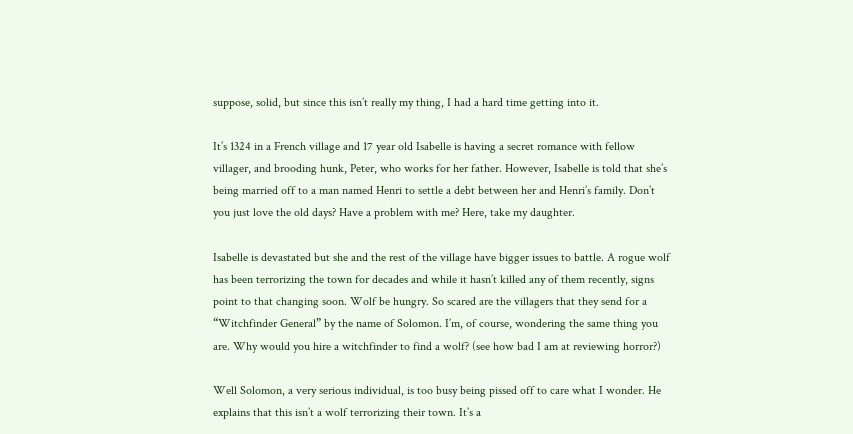suppose, solid, but since this isn’t really my thing, I had a hard time getting into it.

It’s 1324 in a French village and 17 year old Isabelle is having a secret romance with fellow villager, and brooding hunk, Peter, who works for her father. However, Isabelle is told that she’s being married off to a man named Henri to settle a debt between her and Henri’s family. Don’t you just love the old days? Have a problem with me? Here, take my daughter.

Isabelle is devastated but she and the rest of the village have bigger issues to battle. A rogue wolf has been terrorizing the town for decades and while it hasn’t killed any of them recently, signs point to that changing soon. Wolf be hungry. So scared are the villagers that they send for a “Witchfinder General” by the name of Solomon. I’m, of course, wondering the same thing you are. Why would you hire a witchfinder to find a wolf? (see how bad I am at reviewing horror?)

Well Solomon, a very serious individual, is too busy being pissed off to care what I wonder. He explains that this isn’t a wolf terrorizing their town. It’s a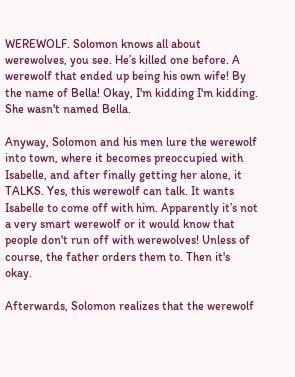WEREWOLF. Solomon knows all about werewolves, you see. He’s killed one before. A werewolf that ended up being his own wife! By the name of Bella! Okay, I'm kidding I'm kidding. She wasn't named Bella.

Anyway, Solomon and his men lure the werewolf into town, where it becomes preoccupied with Isabelle, and after finally getting her alone, it TALKS. Yes, this werewolf can talk. It wants Isabelle to come off with him. Apparently it’s not a very smart werewolf or it would know that people don't run off with werewolves! Unless of course, the father orders them to. Then it's okay.

Afterwards, Solomon realizes that the werewolf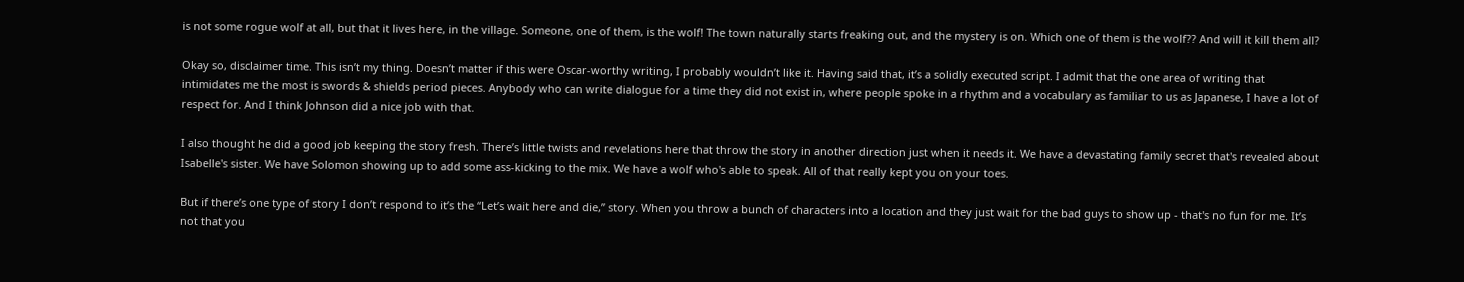is not some rogue wolf at all, but that it lives here, in the village. Someone, one of them, is the wolf! The town naturally starts freaking out, and the mystery is on. Which one of them is the wolf?? And will it kill them all?

Okay so, disclaimer time. This isn’t my thing. Doesn’t matter if this were Oscar-worthy writing, I probably wouldn’t like it. Having said that, it’s a solidly executed script. I admit that the one area of writing that intimidates me the most is swords & shields period pieces. Anybody who can write dialogue for a time they did not exist in, where people spoke in a rhythm and a vocabulary as familiar to us as Japanese, I have a lot of respect for. And I think Johnson did a nice job with that.

I also thought he did a good job keeping the story fresh. There’s little twists and revelations here that throw the story in another direction just when it needs it. We have a devastating family secret that's revealed about Isabelle's sister. We have Solomon showing up to add some ass-kicking to the mix. We have a wolf who's able to speak. All of that really kept you on your toes.

But if there’s one type of story I don’t respond to it’s the “Let’s wait here and die,” story. When you throw a bunch of characters into a location and they just wait for the bad guys to show up - that's no fun for me. It’s not that you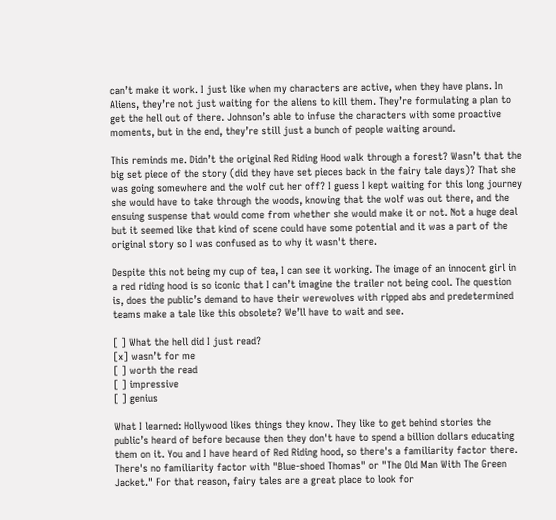can’t make it work. I just like when my characters are active, when they have plans. In Aliens, they’re not just waiting for the aliens to kill them. They’re formulating a plan to get the hell out of there. Johnson’s able to infuse the characters with some proactive moments, but in the end, they’re still just a bunch of people waiting around.

This reminds me. Didn’t the original Red Riding Hood walk through a forest? Wasn’t that the big set piece of the story (did they have set pieces back in the fairy tale days)? That she was going somewhere and the wolf cut her off? I guess I kept waiting for this long journey she would have to take through the woods, knowing that the wolf was out there, and the ensuing suspense that would come from whether she would make it or not. Not a huge deal but it seemed like that kind of scene could have some potential and it was a part of the original story so I was confused as to why it wasn't there.

Despite this not being my cup of tea, I can see it working. The image of an innocent girl in a red riding hood is so iconic that I can’t imagine the trailer not being cool. The question is, does the public’s demand to have their werewolves with ripped abs and predetermined teams make a tale like this obsolete? We’ll have to wait and see.

[ ] What the hell did I just read?
[x] wasn’t for me
[ ] worth the read
[ ] impressive
[ ] genius

What I learned: Hollywood likes things they know. They like to get behind stories the public’s heard of before because then they don't have to spend a billion dollars educating them on it. You and I have heard of Red Riding hood, so there's a familiarity factor there. There's no familiarity factor with "Blue-shoed Thomas" or "The Old Man With The Green Jacket." For that reason, fairy tales are a great place to look for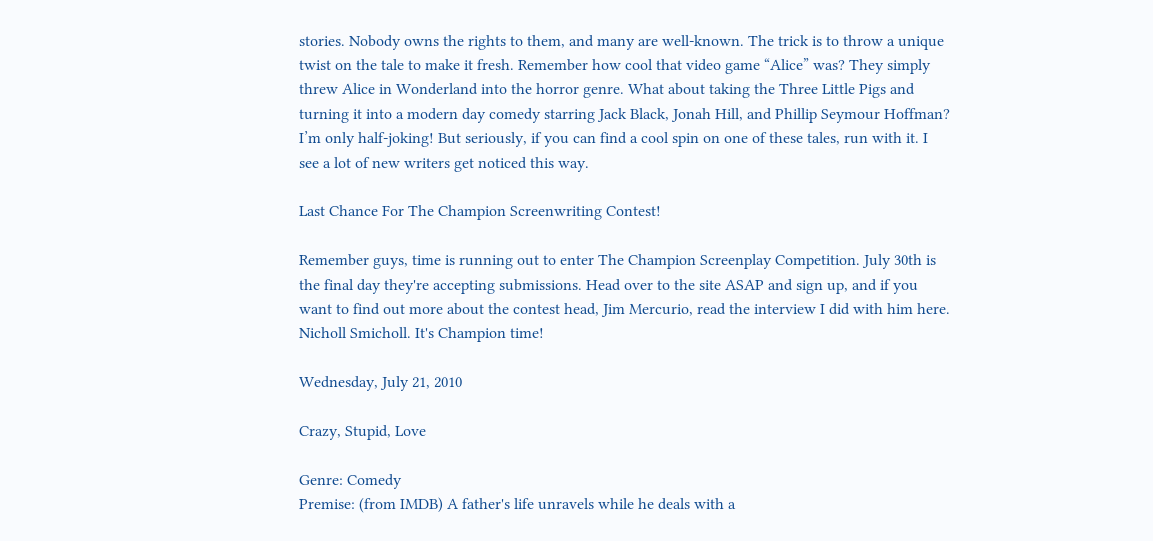stories. Nobody owns the rights to them, and many are well-known. The trick is to throw a unique twist on the tale to make it fresh. Remember how cool that video game “Alice” was? They simply threw Alice in Wonderland into the horror genre. What about taking the Three Little Pigs and turning it into a modern day comedy starring Jack Black, Jonah Hill, and Phillip Seymour Hoffman? I’m only half-joking! But seriously, if you can find a cool spin on one of these tales, run with it. I see a lot of new writers get noticed this way.

Last Chance For The Champion Screenwriting Contest!

Remember guys, time is running out to enter The Champion Screenplay Competition. July 30th is the final day they're accepting submissions. Head over to the site ASAP and sign up, and if you want to find out more about the contest head, Jim Mercurio, read the interview I did with him here. Nicholl Smicholl. It's Champion time!

Wednesday, July 21, 2010

Crazy, Stupid, Love

Genre: Comedy
Premise: (from IMDB) A father's life unravels while he deals with a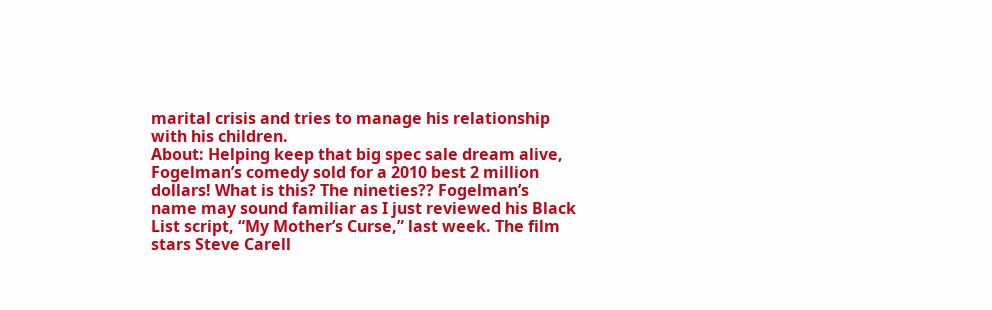marital crisis and tries to manage his relationship with his children.
About: Helping keep that big spec sale dream alive, Fogelman’s comedy sold for a 2010 best 2 million dollars! What is this? The nineties?? Fogelman’s name may sound familiar as I just reviewed his Black List script, “My Mother’s Curse,” last week. The film stars Steve Carell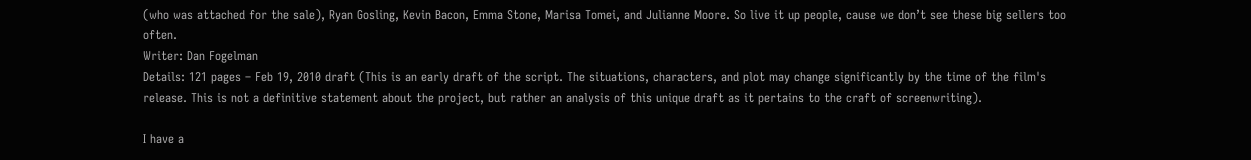(who was attached for the sale), Ryan Gosling, Kevin Bacon, Emma Stone, Marisa Tomei, and Julianne Moore. So live it up people, cause we don’t see these big sellers too often.
Writer: Dan Fogelman
Details: 121 pages – Feb 19, 2010 draft (This is an early draft of the script. The situations, characters, and plot may change significantly by the time of the film's release. This is not a definitive statement about the project, but rather an analysis of this unique draft as it pertains to the craft of screenwriting).

I have a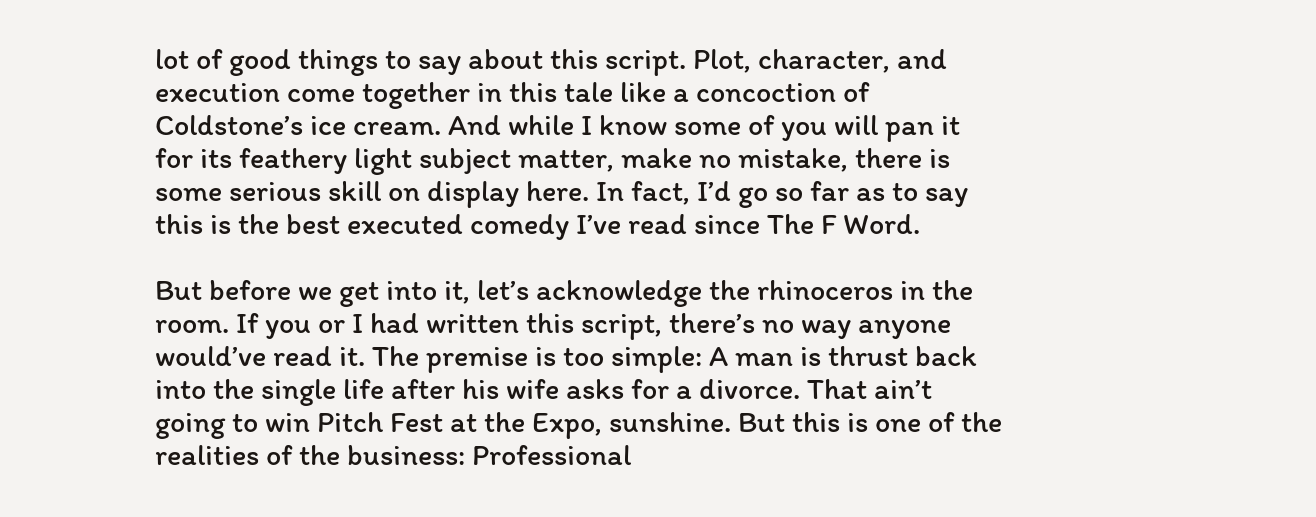lot of good things to say about this script. Plot, character, and execution come together in this tale like a concoction of Coldstone’s ice cream. And while I know some of you will pan it for its feathery light subject matter, make no mistake, there is some serious skill on display here. In fact, I’d go so far as to say this is the best executed comedy I’ve read since The F Word.

But before we get into it, let’s acknowledge the rhinoceros in the room. If you or I had written this script, there’s no way anyone would’ve read it. The premise is too simple: A man is thrust back into the single life after his wife asks for a divorce. That ain’t going to win Pitch Fest at the Expo, sunshine. But this is one of the realities of the business: Professional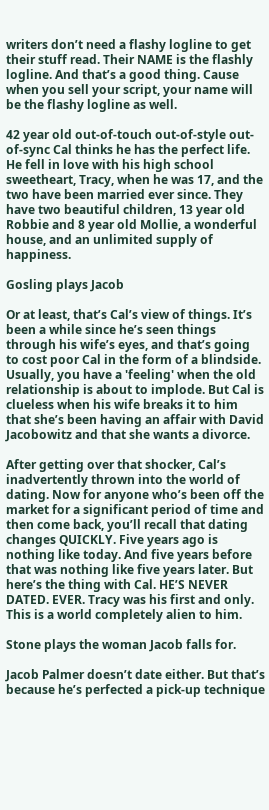writers don’t need a flashy logline to get their stuff read. Their NAME is the flashly logline. And that’s a good thing. Cause when you sell your script, your name will be the flashy logline as well.

42 year old out-of-touch out-of-style out-of-sync Cal thinks he has the perfect life. He fell in love with his high school sweetheart, Tracy, when he was 17, and the two have been married ever since. They have two beautiful children, 13 year old Robbie and 8 year old Mollie, a wonderful house, and an unlimited supply of happiness.

Gosling plays Jacob

Or at least, that’s Cal’s view of things. It’s been a while since he’s seen things through his wife’s eyes, and that’s going to cost poor Cal in the form of a blindside. Usually, you have a 'feeling' when the old relationship is about to implode. But Cal is clueless when his wife breaks it to him that she’s been having an affair with David Jacobowitz and that she wants a divorce.

After getting over that shocker, Cal’s inadvertently thrown into the world of dating. Now for anyone who’s been off the market for a significant period of time and then come back, you’ll recall that dating changes QUICKLY. Five years ago is nothing like today. And five years before that was nothing like five years later. But here’s the thing with Cal. HE’S NEVER DATED. EVER. Tracy was his first and only. This is a world completely alien to him.

Stone plays the woman Jacob falls for.

Jacob Palmer doesn’t date either. But that’s because he’s perfected a pick-up technique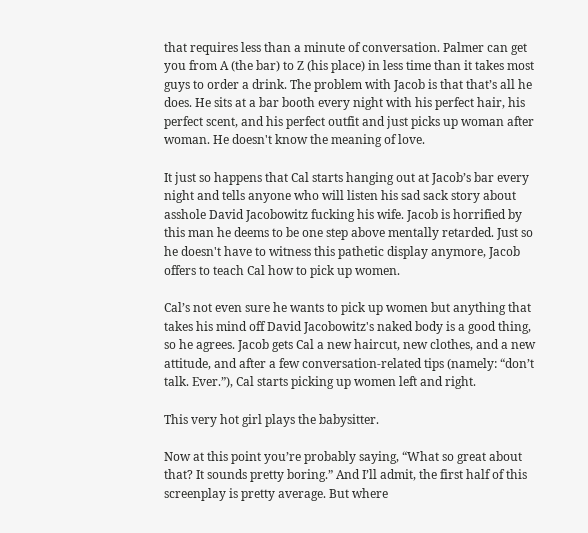that requires less than a minute of conversation. Palmer can get you from A (the bar) to Z (his place) in less time than it takes most guys to order a drink. The problem with Jacob is that that’s all he does. He sits at a bar booth every night with his perfect hair, his perfect scent, and his perfect outfit and just picks up woman after woman. He doesn't know the meaning of love.

It just so happens that Cal starts hanging out at Jacob’s bar every night and tells anyone who will listen his sad sack story about asshole David Jacobowitz fucking his wife. Jacob is horrified by this man he deems to be one step above mentally retarded. Just so he doesn't have to witness this pathetic display anymore, Jacob offers to teach Cal how to pick up women.

Cal’s not even sure he wants to pick up women but anything that takes his mind off David Jacobowitz's naked body is a good thing, so he agrees. Jacob gets Cal a new haircut, new clothes, and a new attitude, and after a few conversation-related tips (namely: “don’t talk. Ever.”), Cal starts picking up women left and right.

This very hot girl plays the babysitter.

Now at this point you’re probably saying, “What so great about that? It sounds pretty boring.” And I’ll admit, the first half of this screenplay is pretty average. But where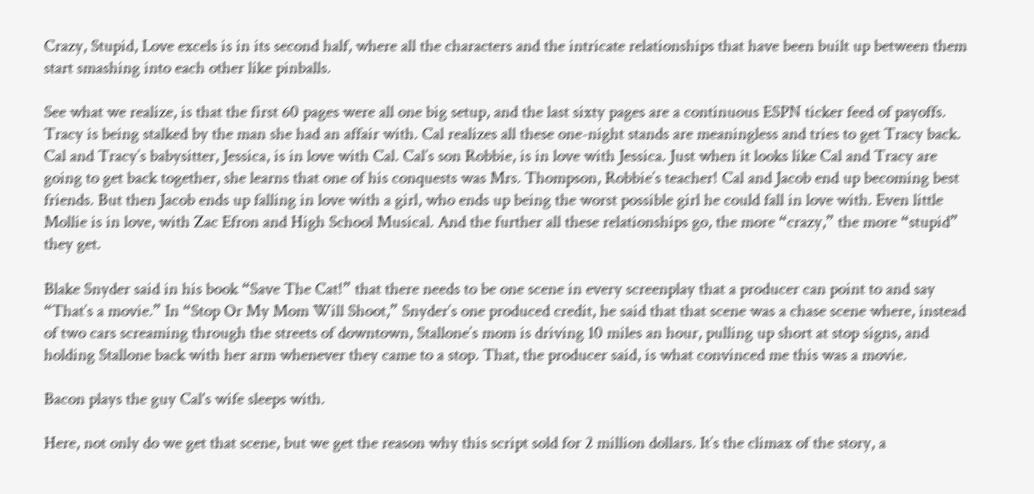Crazy, Stupid, Love excels is in its second half, where all the characters and the intricate relationships that have been built up between them start smashing into each other like pinballs.

See what we realize, is that the first 60 pages were all one big setup, and the last sixty pages are a continuous ESPN ticker feed of payoffs. Tracy is being stalked by the man she had an affair with. Cal realizes all these one-night stands are meaningless and tries to get Tracy back. Cal and Tracy’s babysitter, Jessica, is in love with Cal. Cal’s son Robbie, is in love with Jessica. Just when it looks like Cal and Tracy are going to get back together, she learns that one of his conquests was Mrs. Thompson, Robbie’s teacher! Cal and Jacob end up becoming best friends. But then Jacob ends up falling in love with a girl, who ends up being the worst possible girl he could fall in love with. Even little Mollie is in love, with Zac Efron and High School Musical. And the further all these relationships go, the more “crazy,” the more “stupid” they get.

Blake Snyder said in his book “Save The Cat!” that there needs to be one scene in every screenplay that a producer can point to and say “That’s a movie.” In “Stop Or My Mom Will Shoot,” Snyder’s one produced credit, he said that that scene was a chase scene where, instead of two cars screaming through the streets of downtown, Stallone’s mom is driving 10 miles an hour, pulling up short at stop signs, and holding Stallone back with her arm whenever they came to a stop. That, the producer said, is what convinced me this was a movie.

Bacon plays the guy Cal's wife sleeps with.

Here, not only do we get that scene, but we get the reason why this script sold for 2 million dollars. It’s the climax of the story, a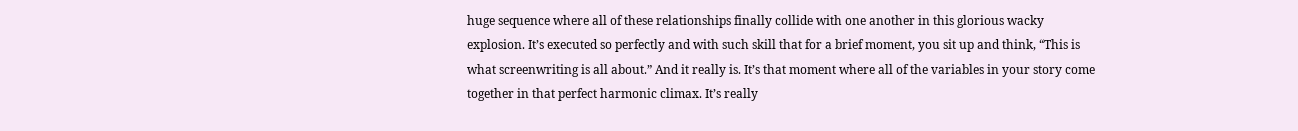huge sequence where all of these relationships finally collide with one another in this glorious wacky explosion. It’s executed so perfectly and with such skill that for a brief moment, you sit up and think, “This is what screenwriting is all about.” And it really is. It’s that moment where all of the variables in your story come together in that perfect harmonic climax. It’s really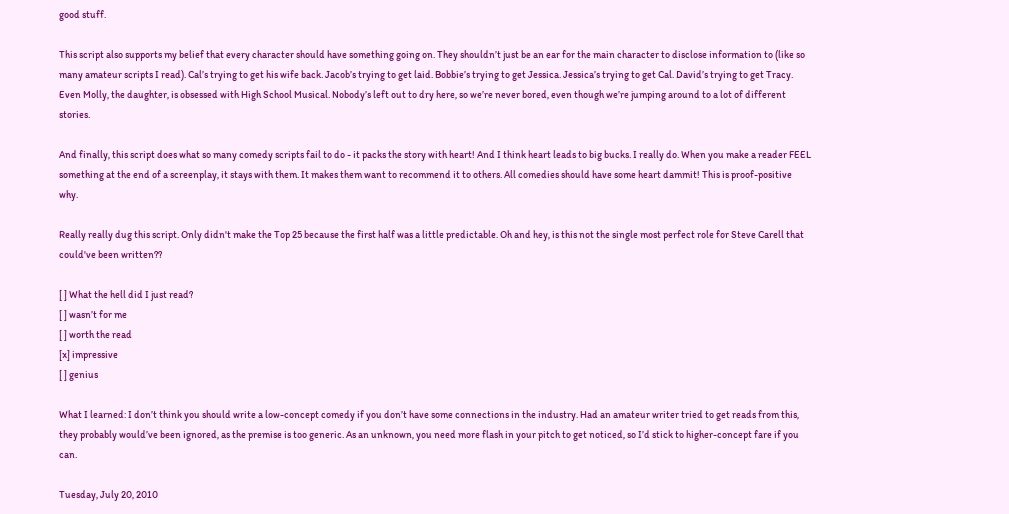good stuff.

This script also supports my belief that every character should have something going on. They shouldn’t just be an ear for the main character to disclose information to (like so many amateur scripts I read). Cal’s trying to get his wife back. Jacob’s trying to get laid. Bobbie’s trying to get Jessica. Jessica’s trying to get Cal. David’s trying to get Tracy. Even Molly, the daughter, is obsessed with High School Musical. Nobody’s left out to dry here, so we’re never bored, even though we’re jumping around to a lot of different stories.

And finally, this script does what so many comedy scripts fail to do - it packs the story with heart! And I think heart leads to big bucks. I really do. When you make a reader FEEL something at the end of a screenplay, it stays with them. It makes them want to recommend it to others. All comedies should have some heart dammit! This is proof-positive why.

Really really dug this script. Only didn't make the Top 25 because the first half was a little predictable. Oh and hey, is this not the single most perfect role for Steve Carell that could've been written??

[ ] What the hell did I just read?
[ ] wasn’t for me
[ ] worth the read
[x] impressive
[ ] genius

What I learned: I don’t think you should write a low-concept comedy if you don’t have some connections in the industry. Had an amateur writer tried to get reads from this, they probably would’ve been ignored, as the premise is too generic. As an unknown, you need more flash in your pitch to get noticed, so I’d stick to higher-concept fare if you can.

Tuesday, July 20, 2010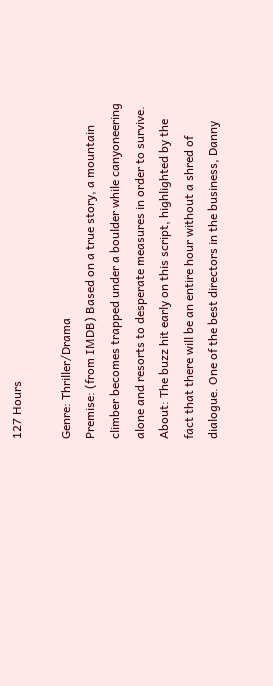127 Hours

Genre: Thriller/Drama
Premise: (from IMDB) Based on a true story, a mountain climber becomes trapped under a boulder while canyoneering alone and resorts to desperate measures in order to survive.
About: The buzz hit early on this script, highlighted by the fact that there will be an entire hour without a shred of dialogue. One of the best directors in the business, Danny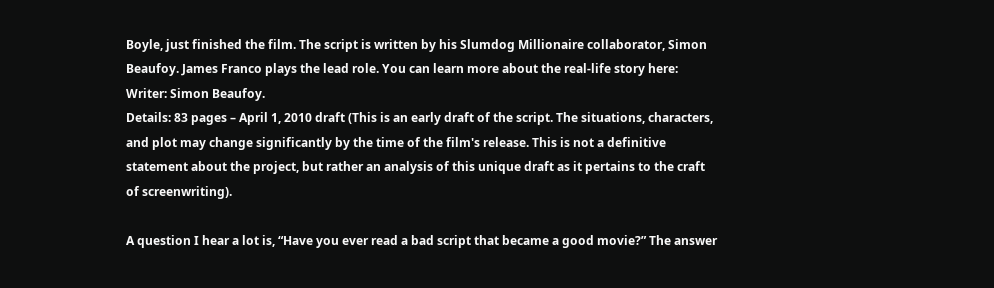Boyle, just finished the film. The script is written by his Slumdog Millionaire collaborator, Simon Beaufoy. James Franco plays the lead role. You can learn more about the real-life story here:
Writer: Simon Beaufoy.
Details: 83 pages – April 1, 2010 draft (This is an early draft of the script. The situations, characters, and plot may change significantly by the time of the film's release. This is not a definitive statement about the project, but rather an analysis of this unique draft as it pertains to the craft of screenwriting).

A question I hear a lot is, “Have you ever read a bad script that became a good movie?” The answer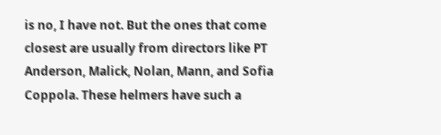is no, I have not. But the ones that come closest are usually from directors like PT Anderson, Malick, Nolan, Mann, and Sofia Coppola. These helmers have such a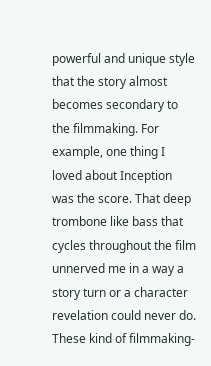powerful and unique style that the story almost becomes secondary to the filmmaking. For example, one thing I loved about Inception was the score. That deep trombone like bass that cycles throughout the film unnerved me in a way a story turn or a character revelation could never do. These kind of filmmaking-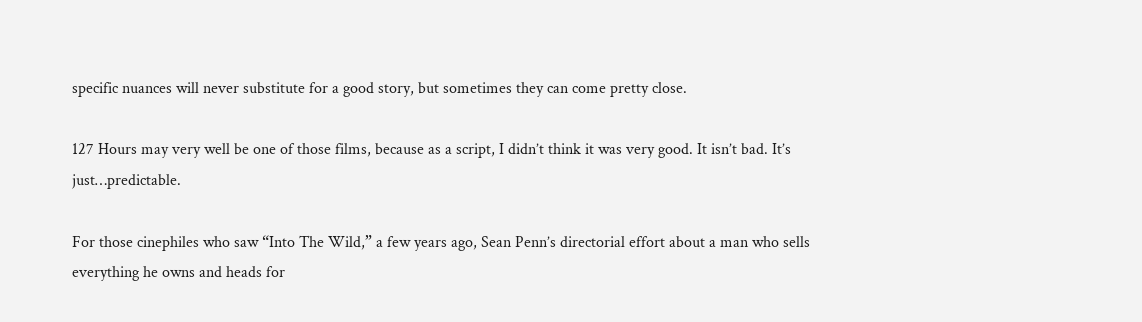specific nuances will never substitute for a good story, but sometimes they can come pretty close.

127 Hours may very well be one of those films, because as a script, I didn’t think it was very good. It isn’t bad. It’s just…predictable.

For those cinephiles who saw “Into The Wild,” a few years ago, Sean Penn’s directorial effort about a man who sells everything he owns and heads for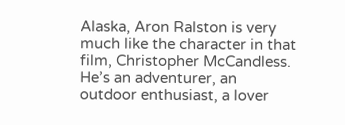Alaska, Aron Ralston is very much like the character in that film, Christopher McCandless. He’s an adventurer, an outdoor enthusiast, a lover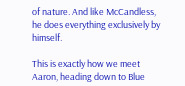of nature. And like McCandless, he does everything exclusively by himself.

This is exactly how we meet Aaron, heading down to Blue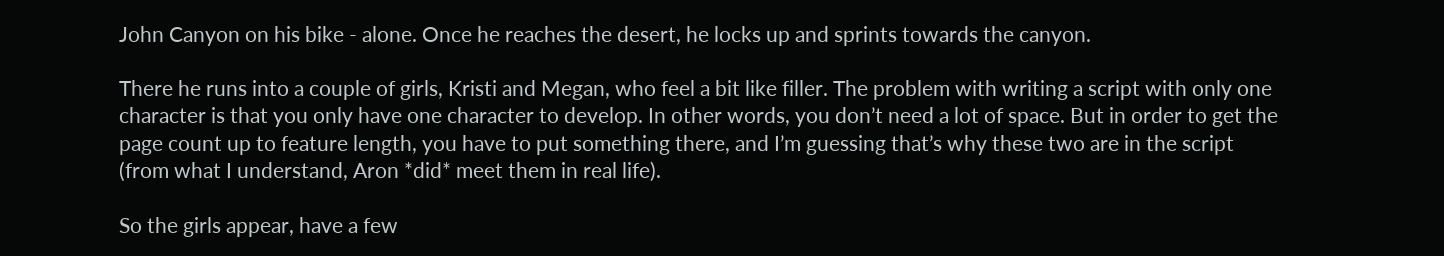John Canyon on his bike - alone. Once he reaches the desert, he locks up and sprints towards the canyon.

There he runs into a couple of girls, Kristi and Megan, who feel a bit like filler. The problem with writing a script with only one character is that you only have one character to develop. In other words, you don’t need a lot of space. But in order to get the page count up to feature length, you have to put something there, and I’m guessing that’s why these two are in the script (from what I understand, Aron *did* meet them in real life).

So the girls appear, have a few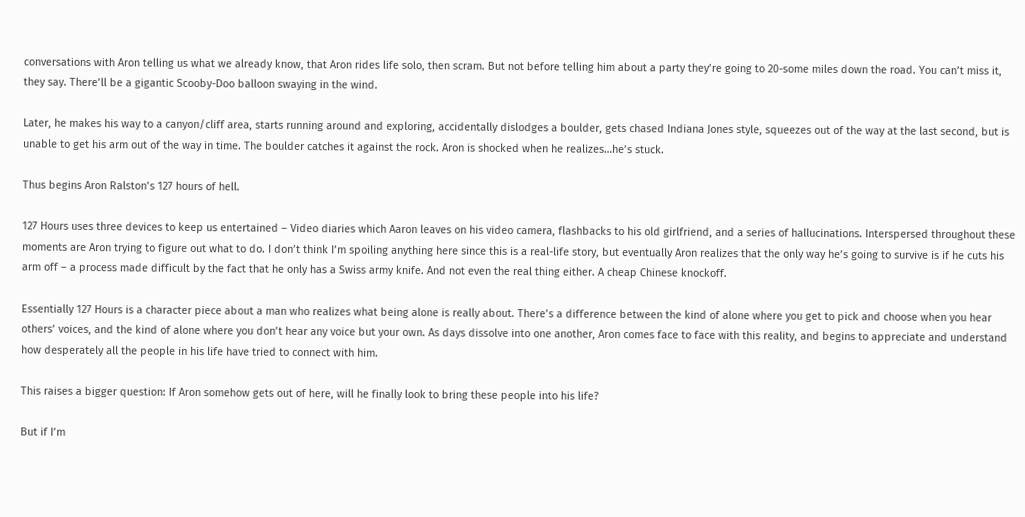conversations with Aron telling us what we already know, that Aron rides life solo, then scram. But not before telling him about a party they’re going to 20-some miles down the road. You can’t miss it, they say. There’ll be a gigantic Scooby-Doo balloon swaying in the wind.

Later, he makes his way to a canyon/cliff area, starts running around and exploring, accidentally dislodges a boulder, gets chased Indiana Jones style, squeezes out of the way at the last second, but is unable to get his arm out of the way in time. The boulder catches it against the rock. Aron is shocked when he realizes…he’s stuck.

Thus begins Aron Ralston’s 127 hours of hell.

127 Hours uses three devices to keep us entertained – Video diaries which Aaron leaves on his video camera, flashbacks to his old girlfriend, and a series of hallucinations. Interspersed throughout these moments are Aron trying to figure out what to do. I don’t think I’m spoiling anything here since this is a real-life story, but eventually Aron realizes that the only way he’s going to survive is if he cuts his arm off – a process made difficult by the fact that he only has a Swiss army knife. And not even the real thing either. A cheap Chinese knockoff.

Essentially 127 Hours is a character piece about a man who realizes what being alone is really about. There’s a difference between the kind of alone where you get to pick and choose when you hear others’ voices, and the kind of alone where you don’t hear any voice but your own. As days dissolve into one another, Aron comes face to face with this reality, and begins to appreciate and understand how desperately all the people in his life have tried to connect with him.

This raises a bigger question: If Aron somehow gets out of here, will he finally look to bring these people into his life?

But if I’m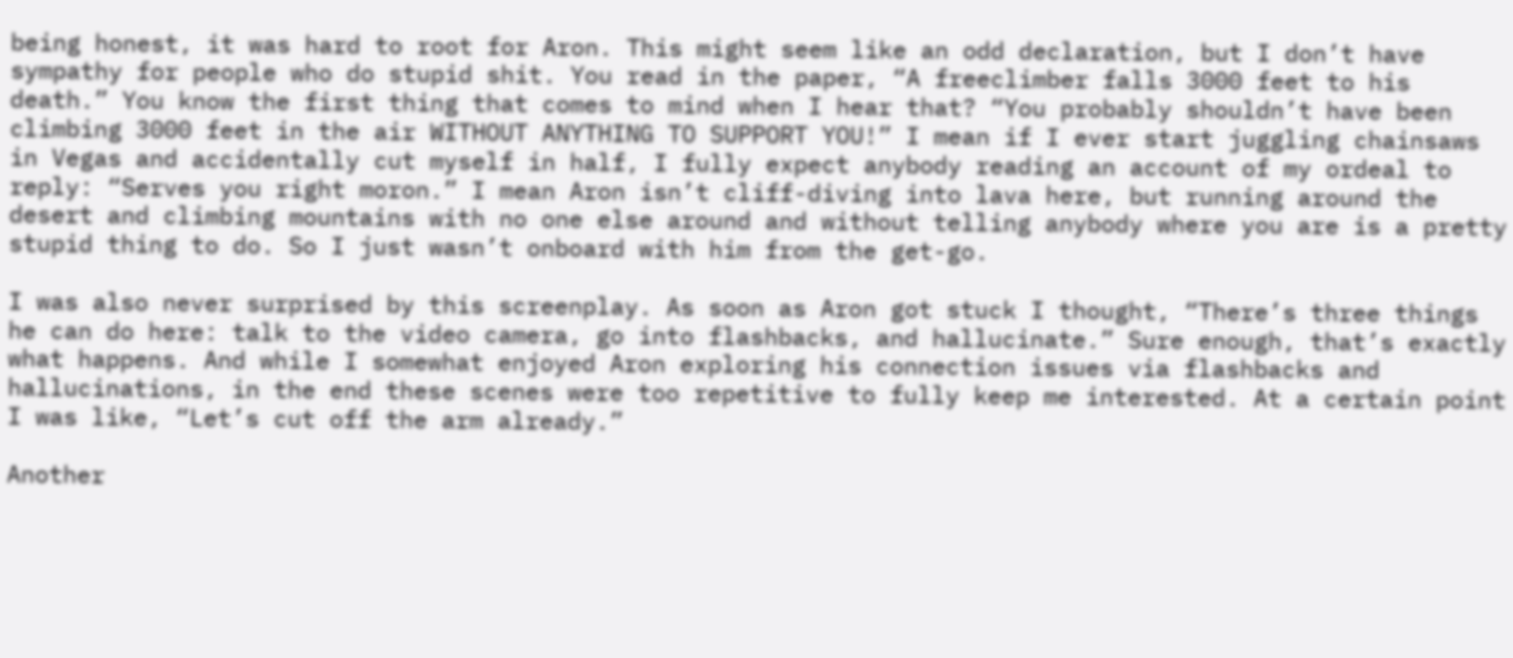being honest, it was hard to root for Aron. This might seem like an odd declaration, but I don’t have sympathy for people who do stupid shit. You read in the paper, “A freeclimber falls 3000 feet to his death.” You know the first thing that comes to mind when I hear that? “You probably shouldn’t have been climbing 3000 feet in the air WITHOUT ANYTHING TO SUPPORT YOU!” I mean if I ever start juggling chainsaws in Vegas and accidentally cut myself in half, I fully expect anybody reading an account of my ordeal to reply: “Serves you right moron.” I mean Aron isn’t cliff-diving into lava here, but running around the desert and climbing mountains with no one else around and without telling anybody where you are is a pretty stupid thing to do. So I just wasn’t onboard with him from the get-go.

I was also never surprised by this screenplay. As soon as Aron got stuck I thought, “There’s three things he can do here: talk to the video camera, go into flashbacks, and hallucinate.” Sure enough, that’s exactly what happens. And while I somewhat enjoyed Aron exploring his connection issues via flashbacks and hallucinations, in the end these scenes were too repetitive to fully keep me interested. At a certain point I was like, “Let’s cut off the arm already.”

Another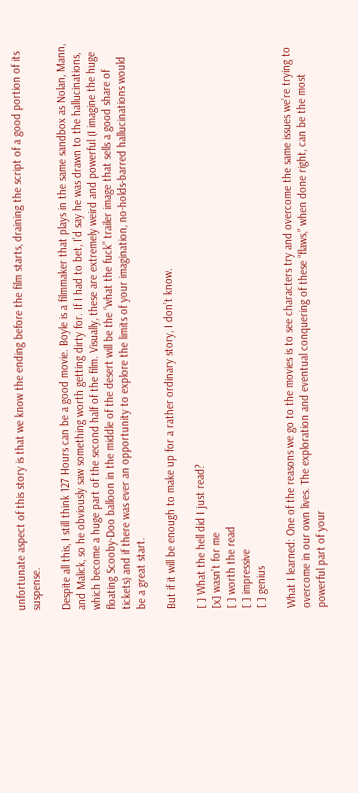unfortunate aspect of this story is that we know the ending before the film starts, draining the script of a good portion of its suspense.

Despite all this, I still think 127 Hours can be a good movie. Boyle is a filmmaker that plays in the same sandbox as Nolan, Mann, and Malick, so he obviously saw something worth getting dirty for. If I had to bet, I’d say he was drawn to the hallucinations, which become a huge part of the second half of the film. Visually, these are extremely weird and powerful (I imagine the huge floating Scooby-Doo balloon in the middle of the desert will be the “what the fuck” trailer image that sells a good share of tickets) and if there was ever an opportunity to explore the limits of your imagination, no-holds-barred hallucinations would be a great start.

But if it will be enough to make up for a rather ordinary story, I don’t know.

[ ] What the hell did I just read?
[x] wasn’t for me
[ ] worth the read
[ ] impressive
[ ] genius

What I learned: One of the reasons we go to the movies is to see characters try and overcome the same issues we’re trying to overcome in our own lives. The exploration and eventual conquering of these “flaws,” when done right, can be the most powerful part of your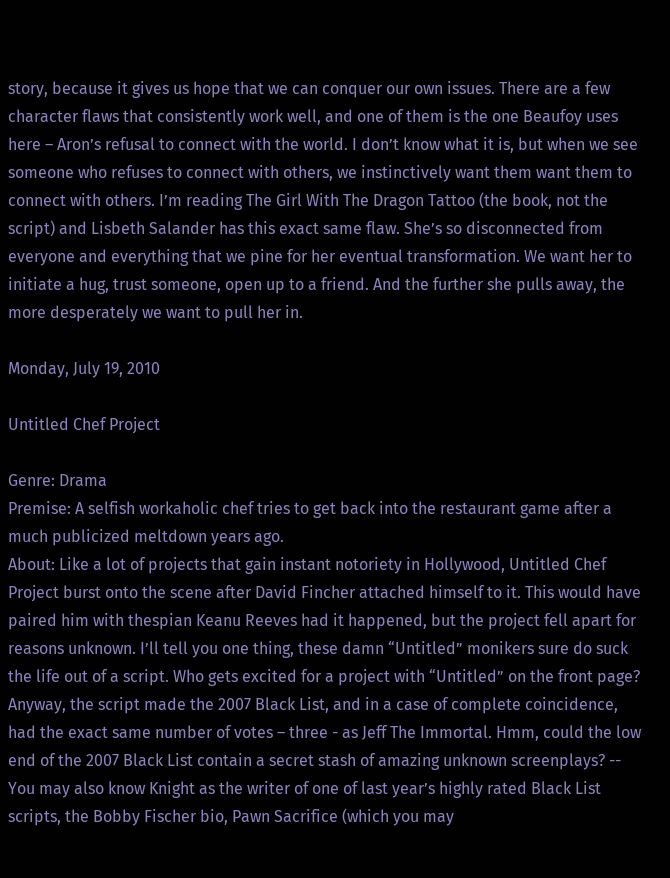story, because it gives us hope that we can conquer our own issues. There are a few character flaws that consistently work well, and one of them is the one Beaufoy uses here – Aron’s refusal to connect with the world. I don’t know what it is, but when we see someone who refuses to connect with others, we instinctively want them want them to connect with others. I’m reading The Girl With The Dragon Tattoo (the book, not the script) and Lisbeth Salander has this exact same flaw. She’s so disconnected from everyone and everything that we pine for her eventual transformation. We want her to initiate a hug, trust someone, open up to a friend. And the further she pulls away, the more desperately we want to pull her in.

Monday, July 19, 2010

Untitled Chef Project

Genre: Drama
Premise: A selfish workaholic chef tries to get back into the restaurant game after a much publicized meltdown years ago.
About: Like a lot of projects that gain instant notoriety in Hollywood, Untitled Chef Project burst onto the scene after David Fincher attached himself to it. This would have paired him with thespian Keanu Reeves had it happened, but the project fell apart for reasons unknown. I’ll tell you one thing, these damn “Untitled” monikers sure do suck the life out of a script. Who gets excited for a project with “Untitled” on the front page? Anyway, the script made the 2007 Black List, and in a case of complete coincidence, had the exact same number of votes – three - as Jeff The Immortal. Hmm, could the low end of the 2007 Black List contain a secret stash of amazing unknown screenplays? -- You may also know Knight as the writer of one of last year’s highly rated Black List scripts, the Bobby Fischer bio, Pawn Sacrifice (which you may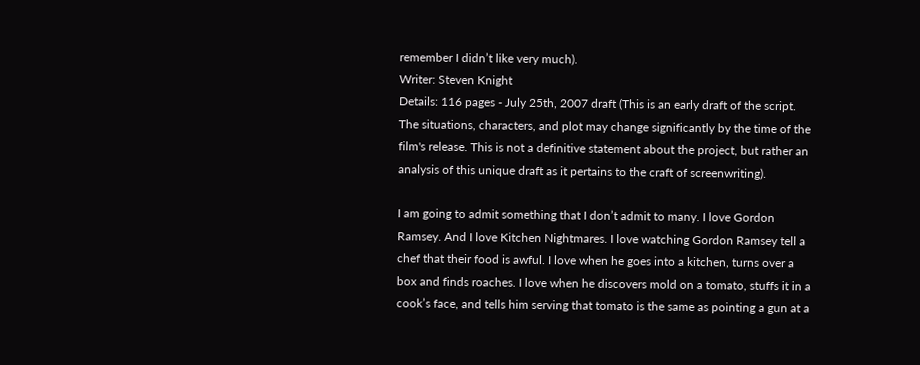remember I didn’t like very much).
Writer: Steven Knight
Details: 116 pages - July 25th, 2007 draft (This is an early draft of the script. The situations, characters, and plot may change significantly by the time of the film's release. This is not a definitive statement about the project, but rather an analysis of this unique draft as it pertains to the craft of screenwriting).

I am going to admit something that I don’t admit to many. I love Gordon Ramsey. And I love Kitchen Nightmares. I love watching Gordon Ramsey tell a chef that their food is awful. I love when he goes into a kitchen, turns over a box and finds roaches. I love when he discovers mold on a tomato, stuffs it in a cook’s face, and tells him serving that tomato is the same as pointing a gun at a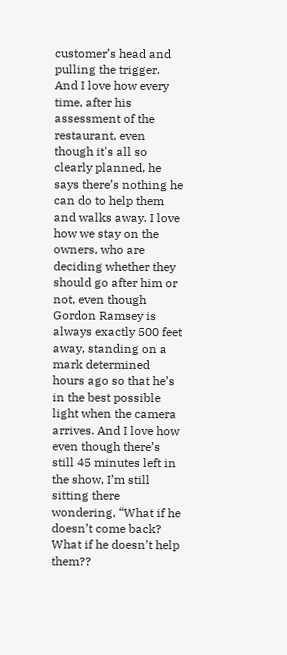customer’s head and pulling the trigger. And I love how every time, after his assessment of the restaurant, even though it's all so clearly planned, he says there’s nothing he can do to help them and walks away. I love how we stay on the owners, who are deciding whether they should go after him or not, even though Gordon Ramsey is always exactly 500 feet away, standing on a mark determined hours ago so that he’s in the best possible light when the camera arrives. And I love how even though there’s still 45 minutes left in the show, I’m still sitting there wondering, “What if he doesn’t come back? What if he doesn’t help them??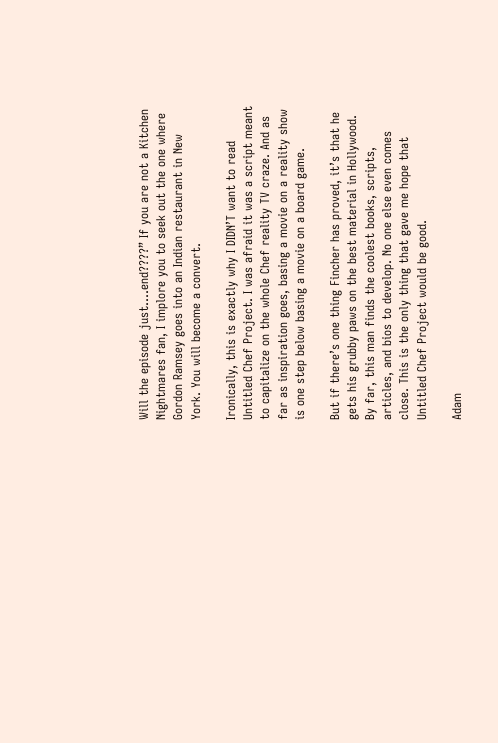Will the episode just….end????” If you are not a Kitchen Nightmares fan, I implore you to seek out the one where Gordon Ramsey goes into an Indian restaurant in New York. You will become a convert.

Ironically, this is exactly why I DIDN’T want to read Untitled Chef Project. I was afraid it was a script meant to capitalize on the whole Chef reality TV craze. And as far as inspiration goes, basing a movie on a reality show is one step below basing a movie on a board game.

But if there’s one thing Fincher has proved, it’s that he gets his grubby paws on the best material in Hollywood. By far, this man finds the coolest books, scripts, articles, and bios to develop. No one else even comes close. This is the only thing that gave me hope that Untitled Chef Project would be good.

Adam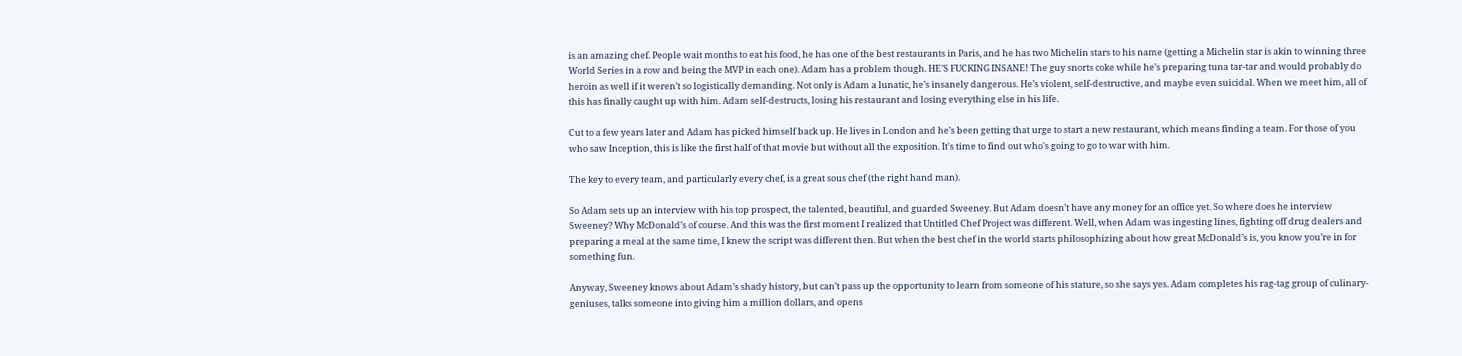is an amazing chef. People wait months to eat his food, he has one of the best restaurants in Paris, and he has two Michelin stars to his name (getting a Michelin star is akin to winning three World Series in a row and being the MVP in each one). Adam has a problem though. HE’S FUCKING INSANE! The guy snorts coke while he’s preparing tuna tar-tar and would probably do heroin as well if it weren’t so logistically demanding. Not only is Adam a lunatic, he’s insanely dangerous. He’s violent, self-destructive, and maybe even suicidal. When we meet him, all of this has finally caught up with him. Adam self-destructs, losing his restaurant and losing everything else in his life.

Cut to a few years later and Adam has picked himself back up. He lives in London and he’s been getting that urge to start a new restaurant, which means finding a team. For those of you who saw Inception, this is like the first half of that movie but without all the exposition. It's time to find out who's going to go to war with him.

The key to every team, and particularly every chef, is a great sous chef (the right hand man).

So Adam sets up an interview with his top prospect, the talented, beautiful, and guarded Sweeney. But Adam doesn’t have any money for an office yet. So where does he interview Sweeney? Why McDonald’s of course. And this was the first moment I realized that Untitled Chef Project was different. Well, when Adam was ingesting lines, fighting off drug dealers and preparing a meal at the same time, I knew the script was different then. But when the best chef in the world starts philosophizing about how great McDonald’s is, you know you’re in for something fun.

Anyway, Sweeney knows about Adam’s shady history, but can’t pass up the opportunity to learn from someone of his stature, so she says yes. Adam completes his rag-tag group of culinary-geniuses, talks someone into giving him a million dollars, and opens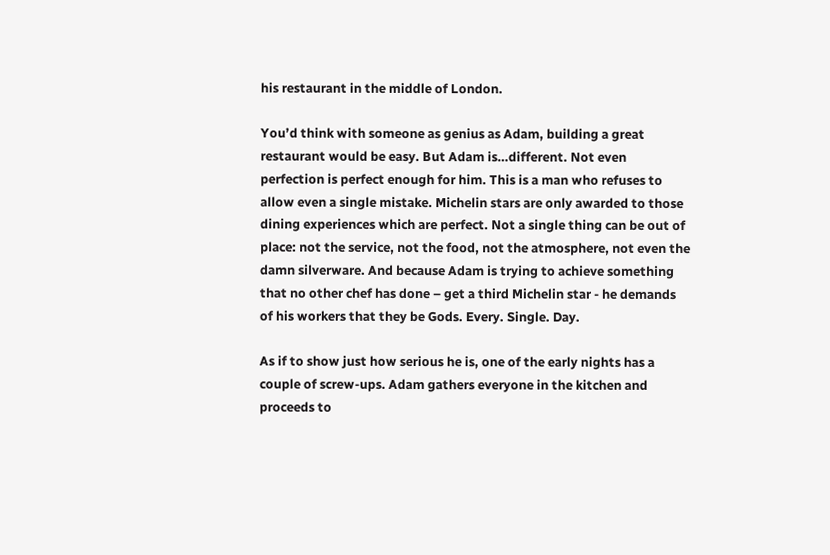his restaurant in the middle of London.

You’d think with someone as genius as Adam, building a great restaurant would be easy. But Adam is…different. Not even perfection is perfect enough for him. This is a man who refuses to allow even a single mistake. Michelin stars are only awarded to those dining experiences which are perfect. Not a single thing can be out of place: not the service, not the food, not the atmosphere, not even the damn silverware. And because Adam is trying to achieve something that no other chef has done – get a third Michelin star - he demands of his workers that they be Gods. Every. Single. Day.

As if to show just how serious he is, one of the early nights has a couple of screw-ups. Adam gathers everyone in the kitchen and proceeds to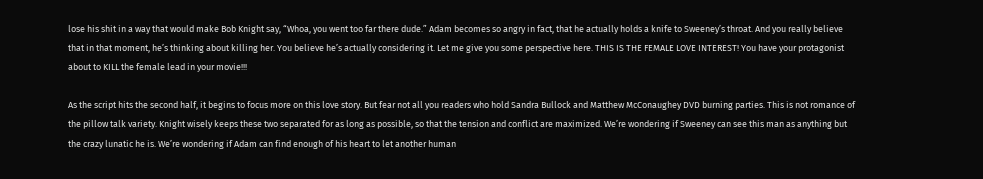lose his shit in a way that would make Bob Knight say, “Whoa, you went too far there dude.” Adam becomes so angry in fact, that he actually holds a knife to Sweeney’s throat. And you really believe that in that moment, he’s thinking about killing her. You believe he’s actually considering it. Let me give you some perspective here. THIS IS THE FEMALE LOVE INTEREST! You have your protagonist about to KILL the female lead in your movie!!!

As the script hits the second half, it begins to focus more on this love story. But fear not all you readers who hold Sandra Bullock and Matthew McConaughey DVD burning parties. This is not romance of the pillow talk variety. Knight wisely keeps these two separated for as long as possible, so that the tension and conflict are maximized. We’re wondering if Sweeney can see this man as anything but the crazy lunatic he is. We’re wondering if Adam can find enough of his heart to let another human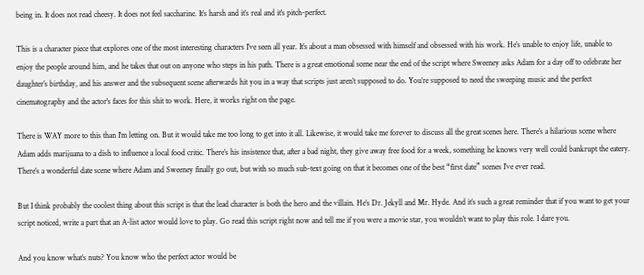being in. It does not read cheesy. It does not feel saccharine. It’s harsh and it’s real and it's pitch-perfect.

This is a character piece that explores one of the most interesting characters I’ve seen all year. It’s about a man obsessed with himself and obsessed with his work. He’s unable to enjoy life, unable to enjoy the people around him, and he takes that out on anyone who steps in his path. There is a great emotional scene near the end of the script where Sweeney asks Adam for a day off to celebrate her daughter’s birthday, and his answer and the subsequent scene afterwards hit you in a way that scripts just aren’t supposed to do. You’re supposed to need the sweeping music and the perfect cinematography and the actor's faces for this shit to work. Here, it works right on the page.

There is WAY more to this than I'm letting on. But it would take me too long to get into it all. Likewise, it would take me forever to discuss all the great scenes here. There’s a hilarious scene where Adam adds marijuana to a dish to influence a local food critic. There’s his insistence that, after a bad night, they give away free food for a week, something he knows very well could bankrupt the eatery. There’s a wonderful date scene where Adam and Sweeney finally go out, but with so much sub-text going on that it becomes one of the best “first date” scenes I’ve ever read.

But I think probably the coolest thing about this script is that the lead character is both the hero and the villain. He’s Dr. Jekyll and Mr. Hyde. And it’s such a great reminder that if you want to get your script noticed, write a part that an A-list actor would love to play. Go read this script right now and tell me if you were a movie star, you wouldn’t want to play this role. I dare you.

And you know what’s nuts? You know who the perfect actor would be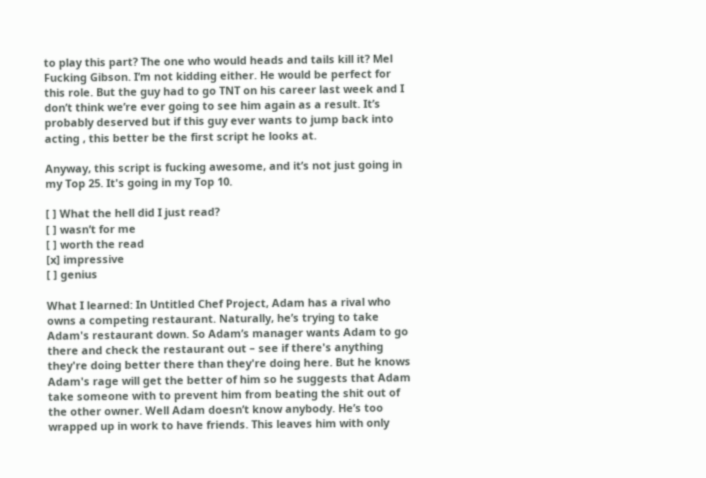to play this part? The one who would heads and tails kill it? Mel Fucking Gibson. I’m not kidding either. He would be perfect for this role. But the guy had to go TNT on his career last week and I don’t think we’re ever going to see him again as a result. It’s probably deserved but if this guy ever wants to jump back into acting , this better be the first script he looks at.

Anyway, this script is fucking awesome, and it’s not just going in my Top 25. It's going in my Top 10.

[ ] What the hell did I just read?
[ ] wasn’t for me
[ ] worth the read
[x] impressive
[ ] genius

What I learned: In Untitled Chef Project, Adam has a rival who owns a competing restaurant. Naturally, he’s trying to take Adam's restaurant down. So Adam’s manager wants Adam to go there and check the restaurant out – see if there's anything they're doing better there than they're doing here. But he knows Adam's rage will get the better of him so he suggests that Adam take someone with to prevent him from beating the shit out of the other owner. Well Adam doesn’t know anybody. He’s too wrapped up in work to have friends. This leaves him with only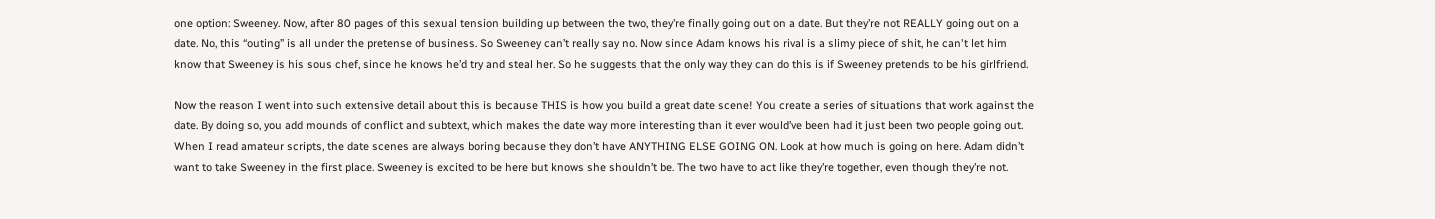one option: Sweeney. Now, after 80 pages of this sexual tension building up between the two, they’re finally going out on a date. But they’re not REALLY going out on a date. No, this “outing” is all under the pretense of business. So Sweeney can’t really say no. Now since Adam knows his rival is a slimy piece of shit, he can't let him know that Sweeney is his sous chef, since he knows he’d try and steal her. So he suggests that the only way they can do this is if Sweeney pretends to be his girlfriend.

Now the reason I went into such extensive detail about this is because THIS is how you build a great date scene! You create a series of situations that work against the date. By doing so, you add mounds of conflict and subtext, which makes the date way more interesting than it ever would’ve been had it just been two people going out. When I read amateur scripts, the date scenes are always boring because they don’t have ANYTHING ELSE GOING ON. Look at how much is going on here. Adam didn’t want to take Sweeney in the first place. Sweeney is excited to be here but knows she shouldn’t be. The two have to act like they’re together, even though they’re not.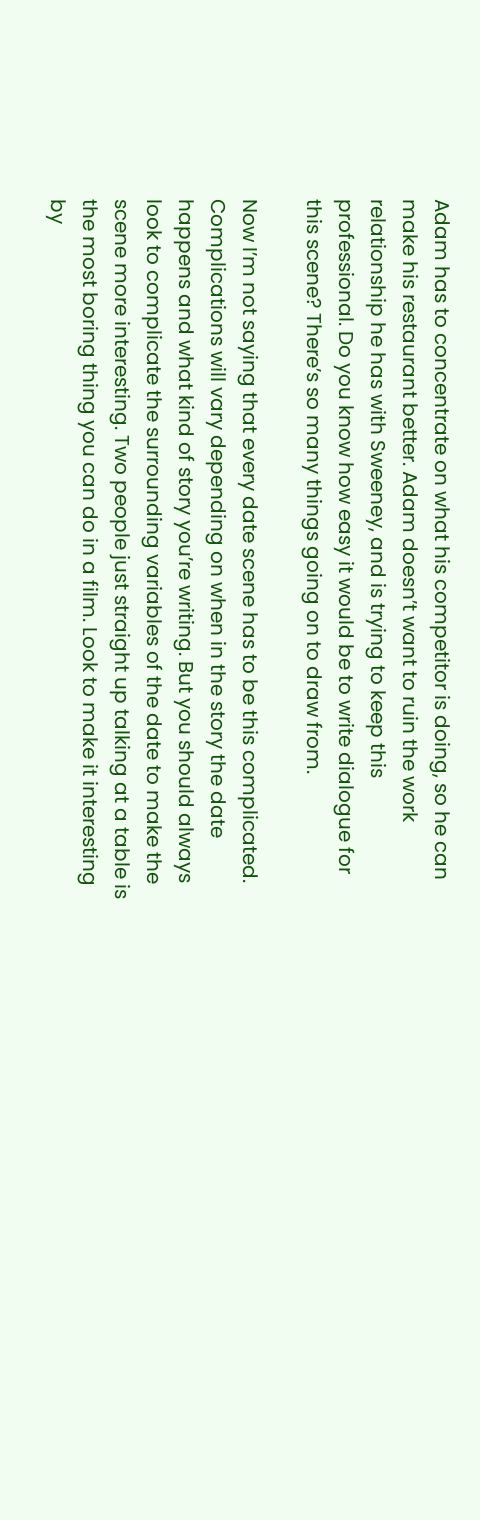Adam has to concentrate on what his competitor is doing, so he can make his restaurant better. Adam doesn’t want to ruin the work relationship he has with Sweeney, and is trying to keep this professional. Do you know how easy it would be to write dialogue for this scene? There’s so many things going on to draw from.

Now I’m not saying that every date scene has to be this complicated. Complications will vary depending on when in the story the date happens and what kind of story you’re writing. But you should always look to complicate the surrounding variables of the date to make the scene more interesting. Two people just straight up talking at a table is the most boring thing you can do in a film. Look to make it interesting by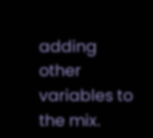adding other variables to the mix.